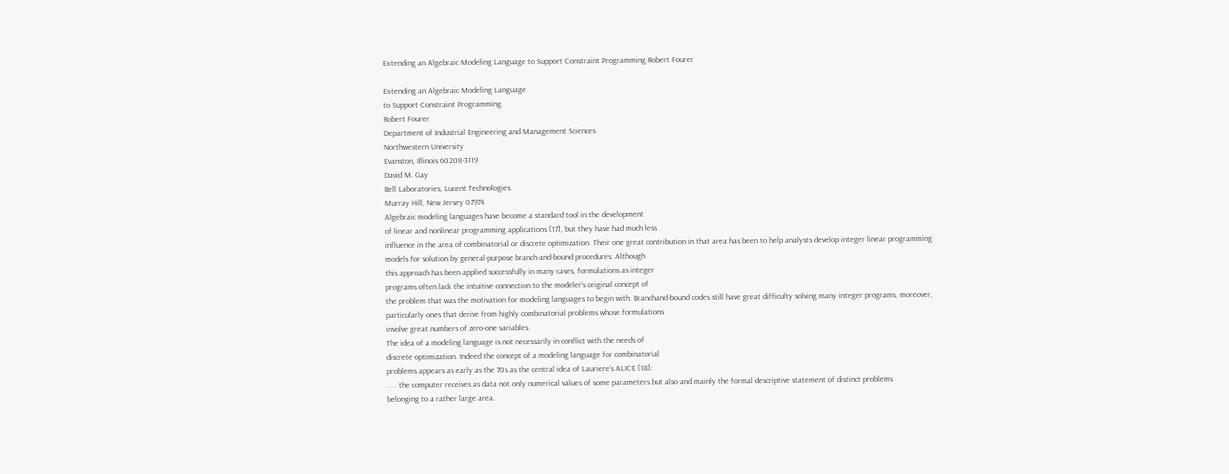Extending an Algebraic Modeling Language to Support Constraint Programming Robert Fourer

Extending an Algebraic Modeling Language
to Support Constraint Programming
Robert Fourer
Department of Industrial Engineering and Management Sciences
Northwestern University
Evanston, Illinois 60208-3119
David M. Gay
Bell Laboratories, Lucent Technologies
Murray Hill, New Jersey 07974
Algebraic modeling languages have become a standard tool in the development
of linear and nonlinear programming applications [17], but they have had much less
influence in the area of combinatorial or discrete optimization. Their one great contribution in that area has been to help analysts develop integer linear programming
models for solution by general-purpose branch-and-bound procedures. Although
this approach has been applied successfully in many cases, formulations as integer
programs often lack the intuitive connection to the modeler’s original concept of
the problem that was the motivation for modeling languages to begin with. Branchand-bound codes still have great difficulty solving many integer programs, moreover,
particularly ones that derive from highly combinatorial problems whose formulations
involve great numbers of zero-one variables.
The idea of a modeling language is not necessarily in conflict with the needs of
discrete optimization. Indeed the concept of a modeling language for combinatorial
problems appears as early as the 70s as the central idea of Lauriere’s ALICE [18]:
. . . the computer receives as data not only numerical values of some parameters but also and mainly the formal descriptive statement of distinct problems
belonging to a rather large area.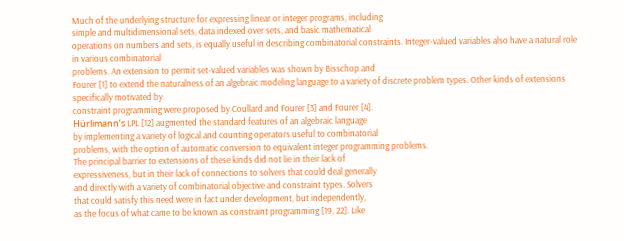Much of the underlying structure for expressing linear or integer programs, including
simple and multidimensional sets, data indexed over sets, and basic mathematical
operations on numbers and sets, is equally useful in describing combinatorial constraints. Integer-valued variables also have a natural role in various combinatorial
problems. An extension to permit set-valued variables was shown by Bisschop and
Fourer [1] to extend the naturalness of an algebraic modeling language to a variety of discrete problem types. Other kinds of extensions specifically motivated by
constraint programming were proposed by Coullard and Fourer [3] and Fourer [4].
Hürlimann’s LPL [12] augmented the standard features of an algebraic language
by implementing a variety of logical and counting operators useful to combinatorial
problems, with the option of automatic conversion to equivalent integer programming problems.
The principal barrier to extensions of these kinds did not lie in their lack of
expressiveness, but in their lack of connections to solvers that could deal generally
and directly with a variety of combinatorial objective and constraint types. Solvers
that could satisfy this need were in fact under development, but independently,
as the focus of what came to be known as constraint programming [19, 22]. Like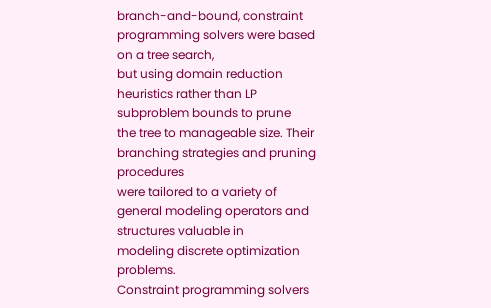branch-and-bound, constraint programming solvers were based on a tree search,
but using domain reduction heuristics rather than LP subproblem bounds to prune
the tree to manageable size. Their branching strategies and pruning procedures
were tailored to a variety of general modeling operators and structures valuable in
modeling discrete optimization problems.
Constraint programming solvers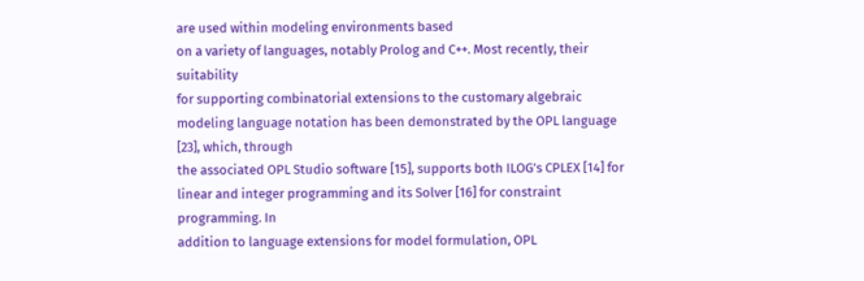are used within modeling environments based
on a variety of languages, notably Prolog and C++. Most recently, their suitability
for supporting combinatorial extensions to the customary algebraic modeling language notation has been demonstrated by the OPL language [23], which, through
the associated OPL Studio software [15], supports both ILOG’s CPLEX [14] for
linear and integer programming and its Solver [16] for constraint programming. In
addition to language extensions for model formulation, OPL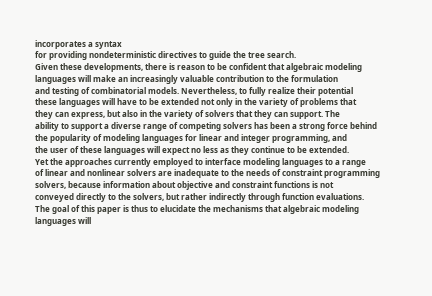incorporates a syntax
for providing nondeterministic directives to guide the tree search.
Given these developments, there is reason to be confident that algebraic modeling languages will make an increasingly valuable contribution to the formulation
and testing of combinatorial models. Nevertheless, to fully realize their potential
these languages will have to be extended not only in the variety of problems that
they can express, but also in the variety of solvers that they can support. The
ability to support a diverse range of competing solvers has been a strong force behind the popularity of modeling languages for linear and integer programming, and
the user of these languages will expect no less as they continue to be extended.
Yet the approaches currently employed to interface modeling languages to a range
of linear and nonlinear solvers are inadequate to the needs of constraint programming solvers, because information about objective and constraint functions is not
conveyed directly to the solvers, but rather indirectly through function evaluations.
The goal of this paper is thus to elucidate the mechanisms that algebraic modeling languages will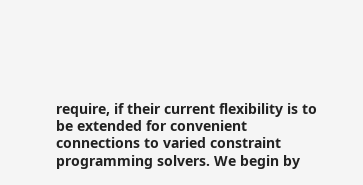require, if their current flexibility is to be extended for convenient
connections to varied constraint programming solvers. We begin by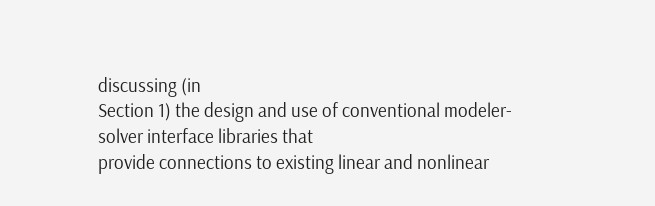discussing (in
Section 1) the design and use of conventional modeler-solver interface libraries that
provide connections to existing linear and nonlinear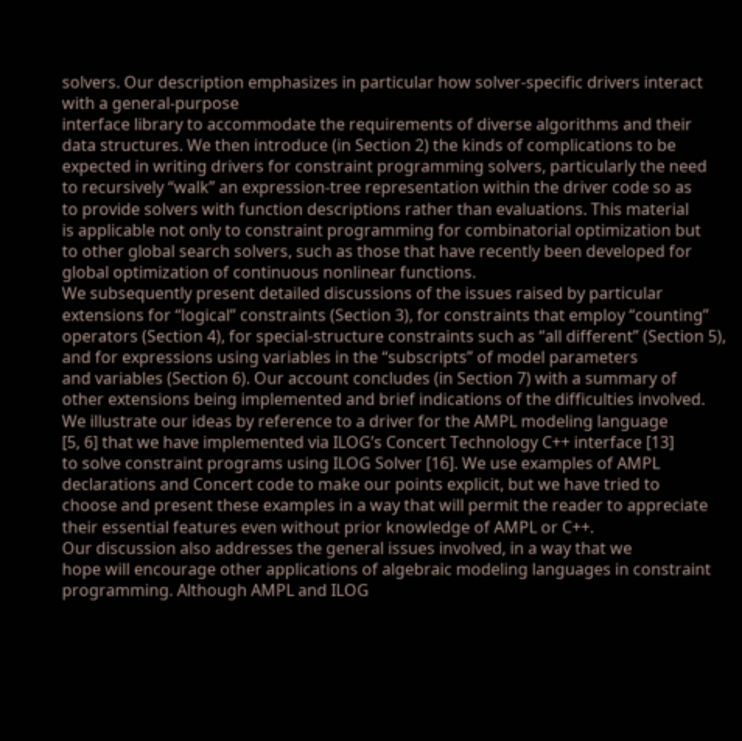solvers. Our description emphasizes in particular how solver-specific drivers interact with a general-purpose
interface library to accommodate the requirements of diverse algorithms and their
data structures. We then introduce (in Section 2) the kinds of complications to be
expected in writing drivers for constraint programming solvers, particularly the need
to recursively “walk” an expression-tree representation within the driver code so as
to provide solvers with function descriptions rather than evaluations. This material
is applicable not only to constraint programming for combinatorial optimization but
to other global search solvers, such as those that have recently been developed for
global optimization of continuous nonlinear functions.
We subsequently present detailed discussions of the issues raised by particular extensions for “logical” constraints (Section 3), for constraints that employ “counting”
operators (Section 4), for special-structure constraints such as “all different” (Section 5), and for expressions using variables in the “subscripts” of model parameters
and variables (Section 6). Our account concludes (in Section 7) with a summary of
other extensions being implemented and brief indications of the difficulties involved.
We illustrate our ideas by reference to a driver for the AMPL modeling language
[5, 6] that we have implemented via ILOG’s Concert Technology C++ interface [13]
to solve constraint programs using ILOG Solver [16]. We use examples of AMPL
declarations and Concert code to make our points explicit, but we have tried to
choose and present these examples in a way that will permit the reader to appreciate
their essential features even without prior knowledge of AMPL or C++.
Our discussion also addresses the general issues involved, in a way that we
hope will encourage other applications of algebraic modeling languages in constraint programming. Although AMPL and ILOG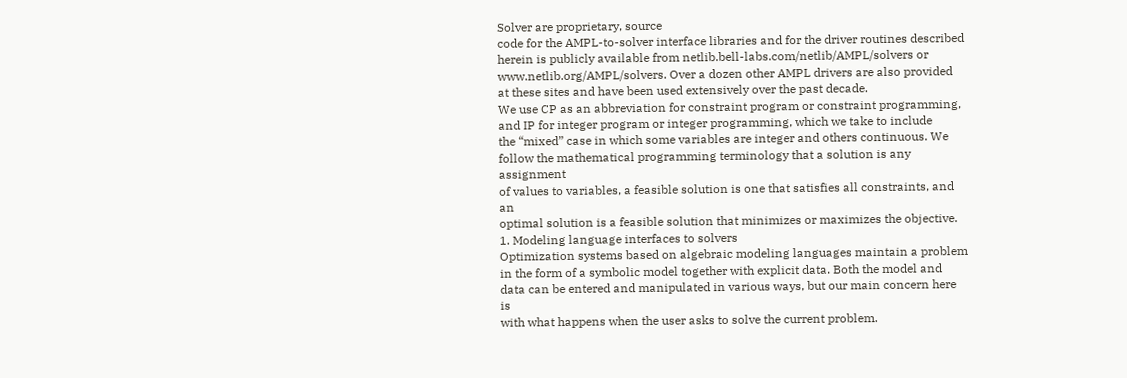Solver are proprietary, source
code for the AMPL-to-solver interface libraries and for the driver routines described
herein is publicly available from netlib.bell-labs.com/netlib/AMPL/solvers or
www.netlib.org/AMPL/solvers. Over a dozen other AMPL drivers are also provided at these sites and have been used extensively over the past decade.
We use CP as an abbreviation for constraint program or constraint programming, and IP for integer program or integer programming, which we take to include
the “mixed” case in which some variables are integer and others continuous. We follow the mathematical programming terminology that a solution is any assignment
of values to variables, a feasible solution is one that satisfies all constraints, and an
optimal solution is a feasible solution that minimizes or maximizes the objective.
1. Modeling language interfaces to solvers
Optimization systems based on algebraic modeling languages maintain a problem
in the form of a symbolic model together with explicit data. Both the model and
data can be entered and manipulated in various ways, but our main concern here is
with what happens when the user asks to solve the current problem.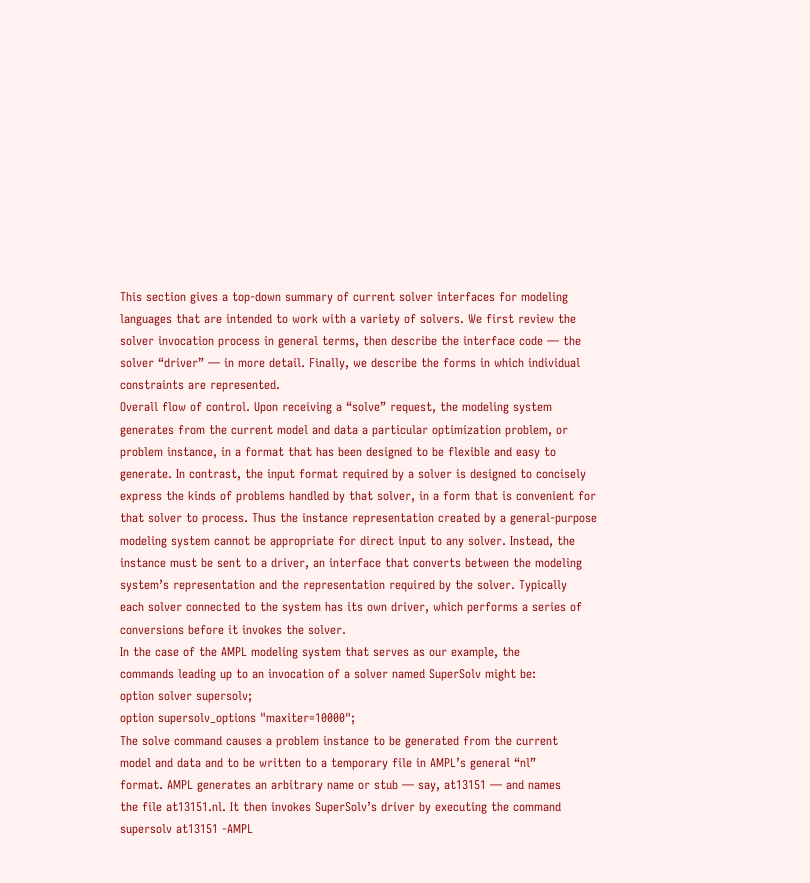This section gives a top-down summary of current solver interfaces for modeling
languages that are intended to work with a variety of solvers. We first review the
solver invocation process in general terms, then describe the interface code — the
solver “driver” — in more detail. Finally, we describe the forms in which individual
constraints are represented.
Overall flow of control. Upon receiving a “solve” request, the modeling system
generates from the current model and data a particular optimization problem, or
problem instance, in a format that has been designed to be flexible and easy to
generate. In contrast, the input format required by a solver is designed to concisely
express the kinds of problems handled by that solver, in a form that is convenient for
that solver to process. Thus the instance representation created by a general-purpose
modeling system cannot be appropriate for direct input to any solver. Instead, the
instance must be sent to a driver, an interface that converts between the modeling
system’s representation and the representation required by the solver. Typically
each solver connected to the system has its own driver, which performs a series of
conversions before it invokes the solver.
In the case of the AMPL modeling system that serves as our example, the
commands leading up to an invocation of a solver named SuperSolv might be:
option solver supersolv;
option supersolv_options "maxiter=10000";
The solve command causes a problem instance to be generated from the current
model and data and to be written to a temporary file in AMPL’s general “nl”
format. AMPL generates an arbitrary name or stub — say, at13151 — and names
the file at13151.nl. It then invokes SuperSolv’s driver by executing the command
supersolv at13151 -AMPL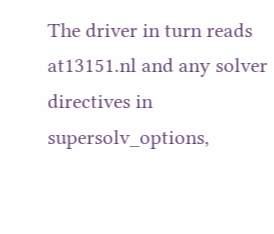The driver in turn reads at13151.nl and any solver directives in supersolv_options,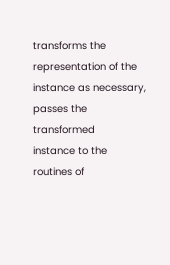transforms the representation of the instance as necessary, passes the transformed
instance to the routines of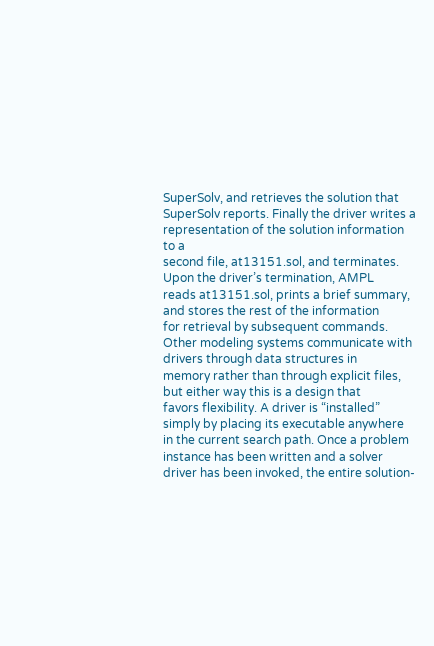SuperSolv, and retrieves the solution that SuperSolv reports. Finally the driver writes a representation of the solution information to a
second file, at13151.sol, and terminates. Upon the driver’s termination, AMPL
reads at13151.sol, prints a brief summary, and stores the rest of the information
for retrieval by subsequent commands.
Other modeling systems communicate with drivers through data structures in
memory rather than through explicit files, but either way this is a design that
favors flexibility. A driver is “installed” simply by placing its executable anywhere
in the current search path. Once a problem instance has been written and a solver
driver has been invoked, the entire solution-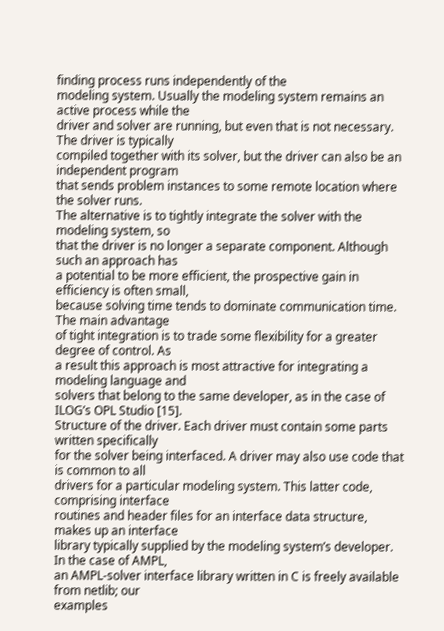finding process runs independently of the
modeling system. Usually the modeling system remains an active process while the
driver and solver are running, but even that is not necessary. The driver is typically
compiled together with its solver, but the driver can also be an independent program
that sends problem instances to some remote location where the solver runs.
The alternative is to tightly integrate the solver with the modeling system, so
that the driver is no longer a separate component. Although such an approach has
a potential to be more efficient, the prospective gain in efficiency is often small,
because solving time tends to dominate communication time. The main advantage
of tight integration is to trade some flexibility for a greater degree of control. As
a result this approach is most attractive for integrating a modeling language and
solvers that belong to the same developer, as in the case of ILOG’s OPL Studio [15].
Structure of the driver. Each driver must contain some parts written specifically
for the solver being interfaced. A driver may also use code that is common to all
drivers for a particular modeling system. This latter code, comprising interface
routines and header files for an interface data structure, makes up an interface
library typically supplied by the modeling system’s developer. In the case of AMPL,
an AMPL-solver interface library written in C is freely available from netlib; our
examples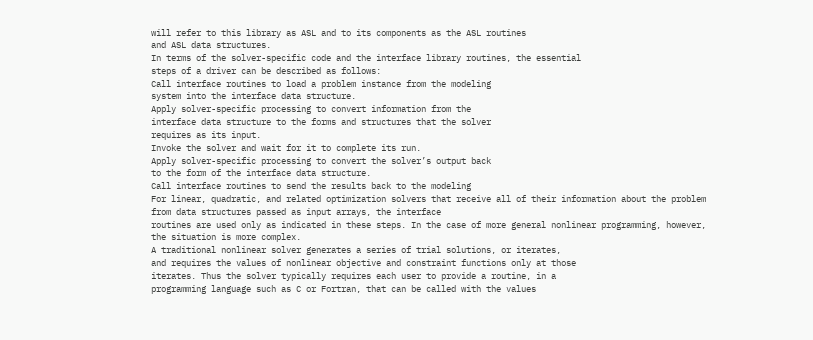will refer to this library as ASL and to its components as the ASL routines
and ASL data structures.
In terms of the solver-specific code and the interface library routines, the essential
steps of a driver can be described as follows:
Call interface routines to load a problem instance from the modeling
system into the interface data structure.
Apply solver-specific processing to convert information from the
interface data structure to the forms and structures that the solver
requires as its input.
Invoke the solver and wait for it to complete its run.
Apply solver-specific processing to convert the solver’s output back
to the form of the interface data structure.
Call interface routines to send the results back to the modeling
For linear, quadratic, and related optimization solvers that receive all of their information about the problem from data structures passed as input arrays, the interface
routines are used only as indicated in these steps. In the case of more general nonlinear programming, however, the situation is more complex.
A traditional nonlinear solver generates a series of trial solutions, or iterates,
and requires the values of nonlinear objective and constraint functions only at those
iterates. Thus the solver typically requires each user to provide a routine, in a
programming language such as C or Fortran, that can be called with the values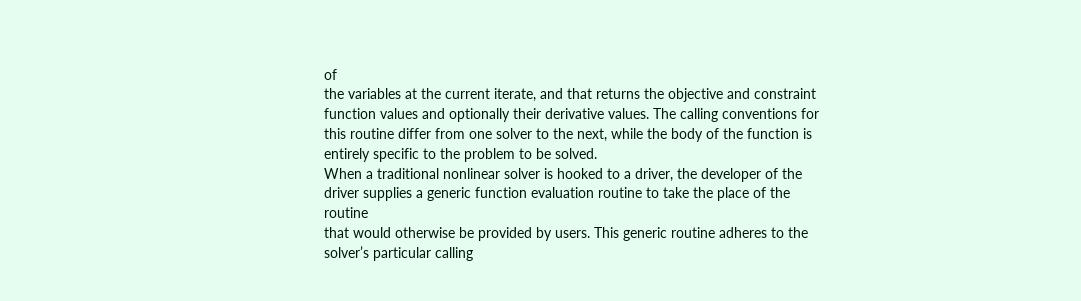of
the variables at the current iterate, and that returns the objective and constraint
function values and optionally their derivative values. The calling conventions for
this routine differ from one solver to the next, while the body of the function is
entirely specific to the problem to be solved.
When a traditional nonlinear solver is hooked to a driver, the developer of the
driver supplies a generic function evaluation routine to take the place of the routine
that would otherwise be provided by users. This generic routine adheres to the
solver’s particular calling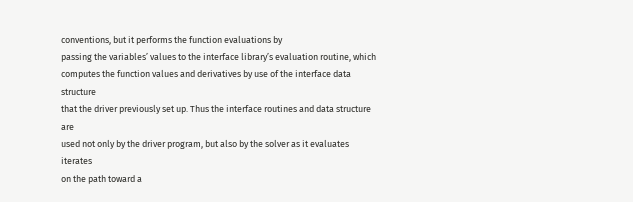conventions, but it performs the function evaluations by
passing the variables’ values to the interface library’s evaluation routine, which
computes the function values and derivatives by use of the interface data structure
that the driver previously set up. Thus the interface routines and data structure are
used not only by the driver program, but also by the solver as it evaluates iterates
on the path toward a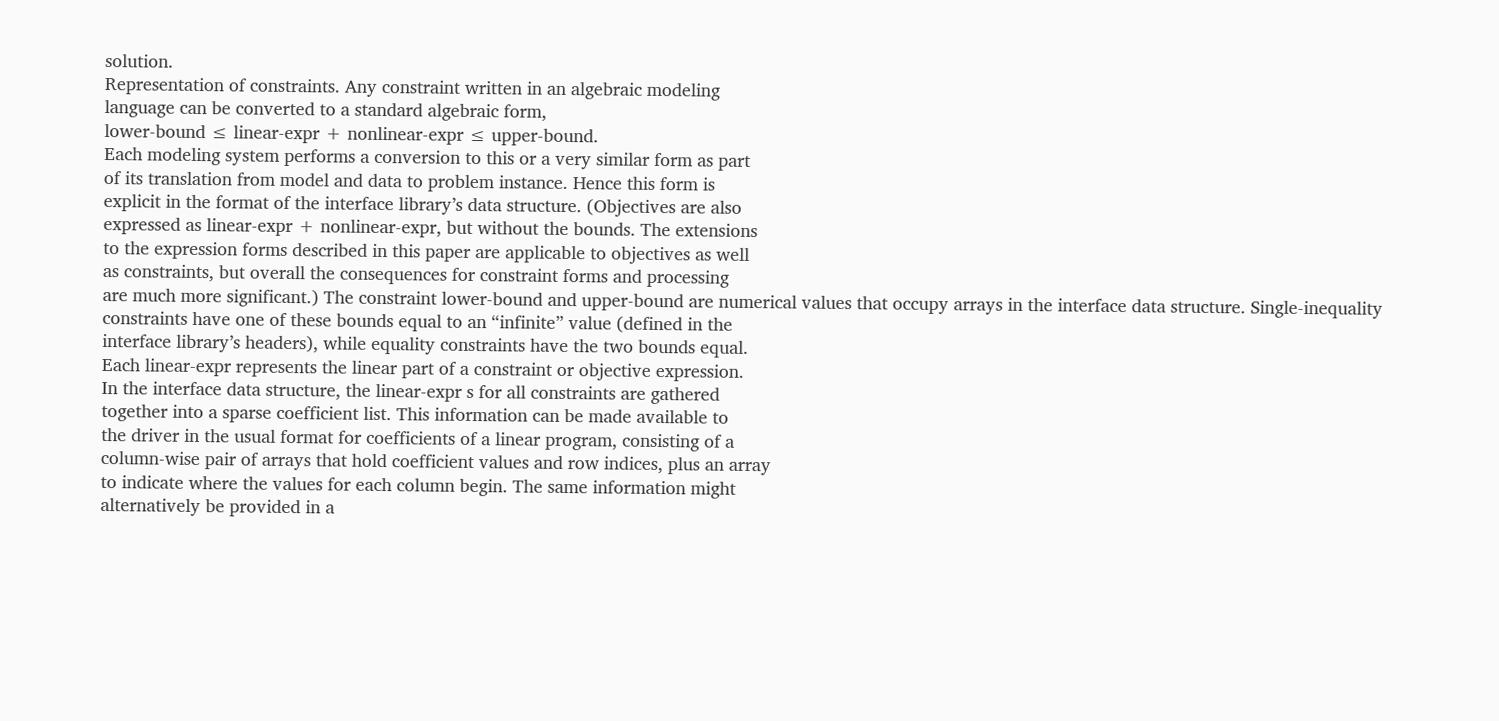solution.
Representation of constraints. Any constraint written in an algebraic modeling
language can be converted to a standard algebraic form,
lower-bound ≤ linear-expr + nonlinear-expr ≤ upper-bound.
Each modeling system performs a conversion to this or a very similar form as part
of its translation from model and data to problem instance. Hence this form is
explicit in the format of the interface library’s data structure. (Objectives are also
expressed as linear-expr + nonlinear-expr, but without the bounds. The extensions
to the expression forms described in this paper are applicable to objectives as well
as constraints, but overall the consequences for constraint forms and processing
are much more significant.) The constraint lower-bound and upper-bound are numerical values that occupy arrays in the interface data structure. Single-inequality
constraints have one of these bounds equal to an “infinite” value (defined in the
interface library’s headers), while equality constraints have the two bounds equal.
Each linear-expr represents the linear part of a constraint or objective expression.
In the interface data structure, the linear-expr s for all constraints are gathered
together into a sparse coefficient list. This information can be made available to
the driver in the usual format for coefficients of a linear program, consisting of a
column-wise pair of arrays that hold coefficient values and row indices, plus an array
to indicate where the values for each column begin. The same information might
alternatively be provided in a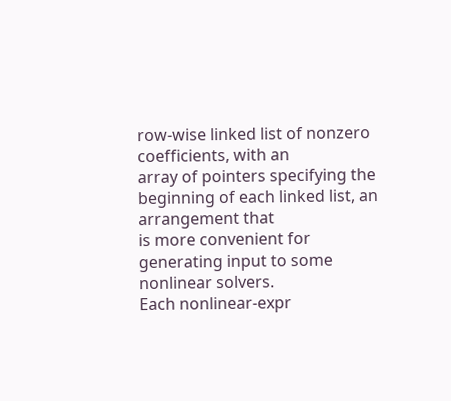row-wise linked list of nonzero coefficients, with an
array of pointers specifying the beginning of each linked list, an arrangement that
is more convenient for generating input to some nonlinear solvers.
Each nonlinear-expr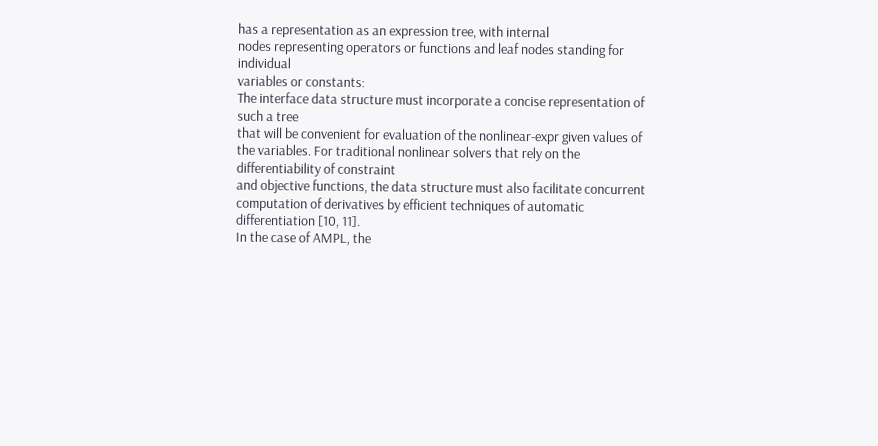has a representation as an expression tree, with internal
nodes representing operators or functions and leaf nodes standing for individual
variables or constants:
The interface data structure must incorporate a concise representation of such a tree
that will be convenient for evaluation of the nonlinear-expr given values of the variables. For traditional nonlinear solvers that rely on the differentiability of constraint
and objective functions, the data structure must also facilitate concurrent computation of derivatives by efficient techniques of automatic differentiation [10, 11].
In the case of AMPL, the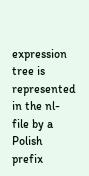expression tree is represented in the nl-file by a Polish
prefix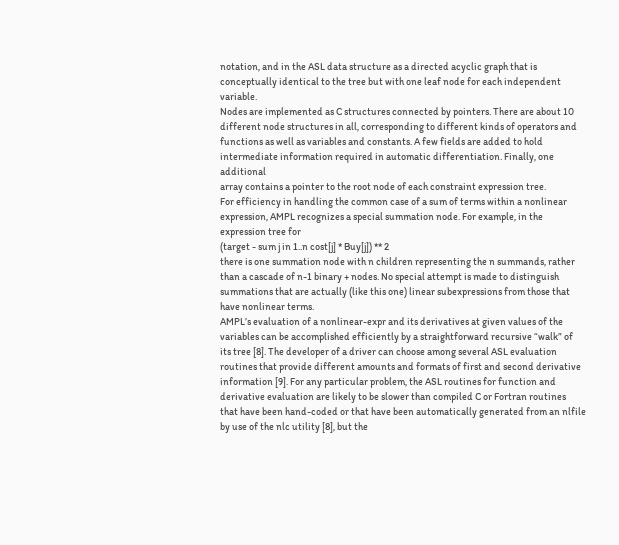notation, and in the ASL data structure as a directed acyclic graph that is conceptually identical to the tree but with one leaf node for each independent variable.
Nodes are implemented as C structures connected by pointers. There are about 10
different node structures in all, corresponding to different kinds of operators and
functions as well as variables and constants. A few fields are added to hold intermediate information required in automatic differentiation. Finally, one additional
array contains a pointer to the root node of each constraint expression tree.
For efficiency in handling the common case of a sum of terms within a nonlinear expression, AMPL recognizes a special summation node. For example, in the
expression tree for
(target - sum j in 1..n cost[j] * Buy[j]) ** 2
there is one summation node with n children representing the n summands, rather
than a cascade of n-1 binary + nodes. No special attempt is made to distinguish
summations that are actually (like this one) linear subexpressions from those that
have nonlinear terms.
AMPL’s evaluation of a nonlinear-expr and its derivatives at given values of the
variables can be accomplished efficiently by a straightforward recursive “walk” of
its tree [8]. The developer of a driver can choose among several ASL evaluation
routines that provide different amounts and formats of first and second derivative
information [9]. For any particular problem, the ASL routines for function and
derivative evaluation are likely to be slower than compiled C or Fortran routines
that have been hand-coded or that have been automatically generated from an nlfile by use of the nlc utility [8], but the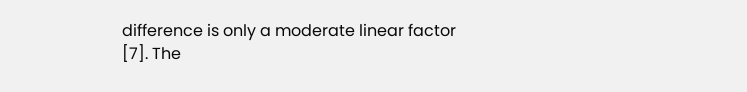difference is only a moderate linear factor
[7]. The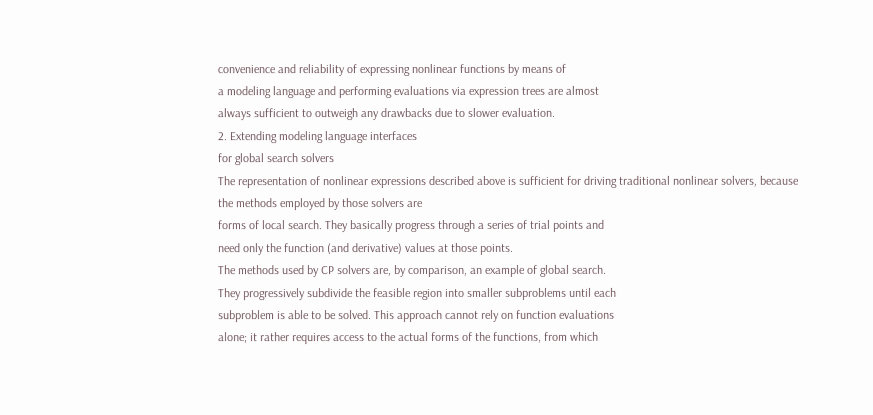convenience and reliability of expressing nonlinear functions by means of
a modeling language and performing evaluations via expression trees are almost
always sufficient to outweigh any drawbacks due to slower evaluation.
2. Extending modeling language interfaces
for global search solvers
The representation of nonlinear expressions described above is sufficient for driving traditional nonlinear solvers, because the methods employed by those solvers are
forms of local search. They basically progress through a series of trial points and
need only the function (and derivative) values at those points.
The methods used by CP solvers are, by comparison, an example of global search.
They progressively subdivide the feasible region into smaller subproblems until each
subproblem is able to be solved. This approach cannot rely on function evaluations
alone; it rather requires access to the actual forms of the functions, from which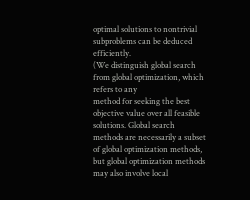optimal solutions to nontrivial subproblems can be deduced efficiently.
(We distinguish global search from global optimization, which refers to any
method for seeking the best objective value over all feasible solutions. Global search
methods are necessarily a subset of global optimization methods, but global optimization methods may also involve local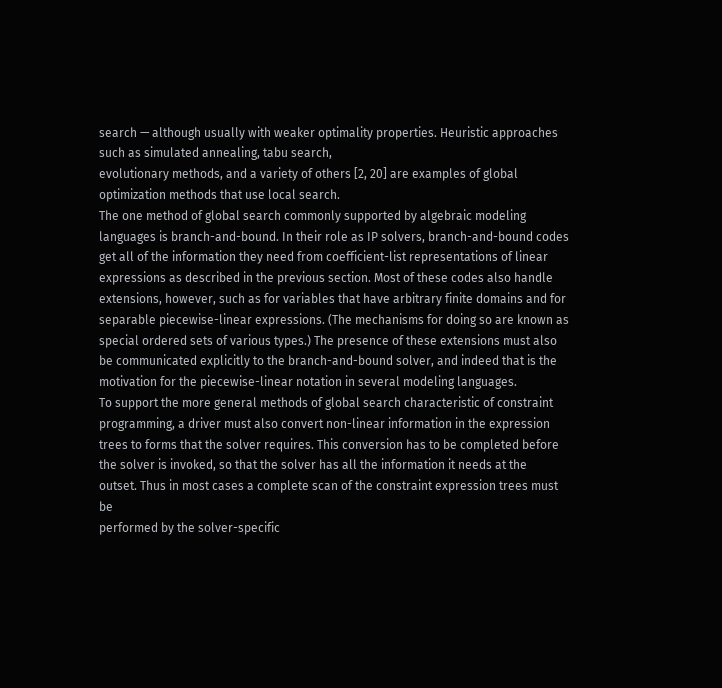search — although usually with weaker optimality properties. Heuristic approaches such as simulated annealing, tabu search,
evolutionary methods, and a variety of others [2, 20] are examples of global optimization methods that use local search.
The one method of global search commonly supported by algebraic modeling
languages is branch-and-bound. In their role as IP solvers, branch-and-bound codes
get all of the information they need from coefficient-list representations of linear
expressions as described in the previous section. Most of these codes also handle
extensions, however, such as for variables that have arbitrary finite domains and for
separable piecewise-linear expressions. (The mechanisms for doing so are known as
special ordered sets of various types.) The presence of these extensions must also
be communicated explicitly to the branch-and-bound solver, and indeed that is the
motivation for the piecewise-linear notation in several modeling languages.
To support the more general methods of global search characteristic of constraint
programming, a driver must also convert non-linear information in the expression
trees to forms that the solver requires. This conversion has to be completed before
the solver is invoked, so that the solver has all the information it needs at the
outset. Thus in most cases a complete scan of the constraint expression trees must be
performed by the solver-specific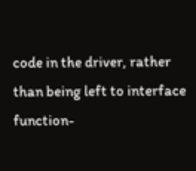code in the driver, rather than being left to interface
function-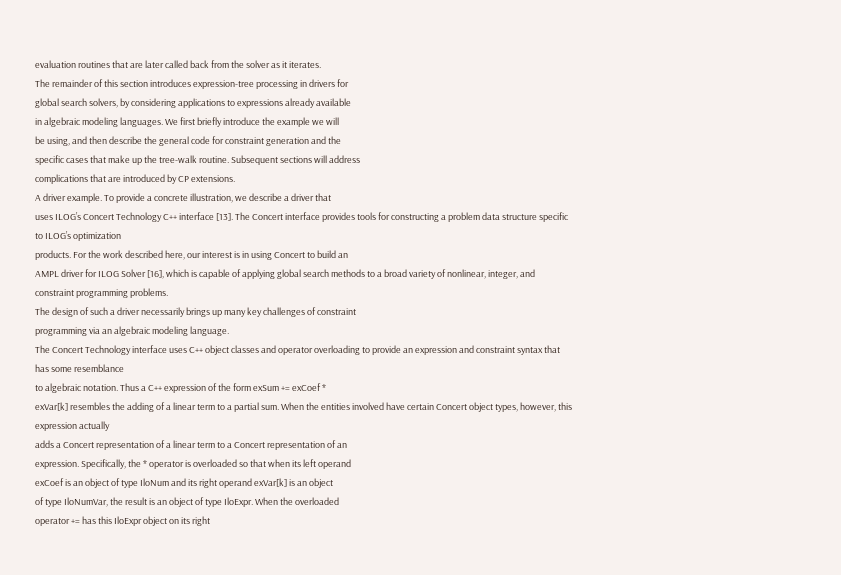evaluation routines that are later called back from the solver as it iterates.
The remainder of this section introduces expression-tree processing in drivers for
global search solvers, by considering applications to expressions already available
in algebraic modeling languages. We first briefly introduce the example we will
be using, and then describe the general code for constraint generation and the
specific cases that make up the tree-walk routine. Subsequent sections will address
complications that are introduced by CP extensions.
A driver example. To provide a concrete illustration, we describe a driver that
uses ILOG’s Concert Technology C++ interface [13]. The Concert interface provides tools for constructing a problem data structure specific to ILOG’s optimization
products. For the work described here, our interest is in using Concert to build an
AMPL driver for ILOG Solver [16], which is capable of applying global search methods to a broad variety of nonlinear, integer, and constraint programming problems.
The design of such a driver necessarily brings up many key challenges of constraint
programming via an algebraic modeling language.
The Concert Technology interface uses C++ object classes and operator overloading to provide an expression and constraint syntax that has some resemblance
to algebraic notation. Thus a C++ expression of the form exSum += exCoef *
exVar[k] resembles the adding of a linear term to a partial sum. When the entities involved have certain Concert object types, however, this expression actually
adds a Concert representation of a linear term to a Concert representation of an
expression. Specifically, the * operator is overloaded so that when its left operand
exCoef is an object of type IloNum and its right operand exVar[k] is an object
of type IloNumVar, the result is an object of type IloExpr. When the overloaded
operator += has this IloExpr object on its right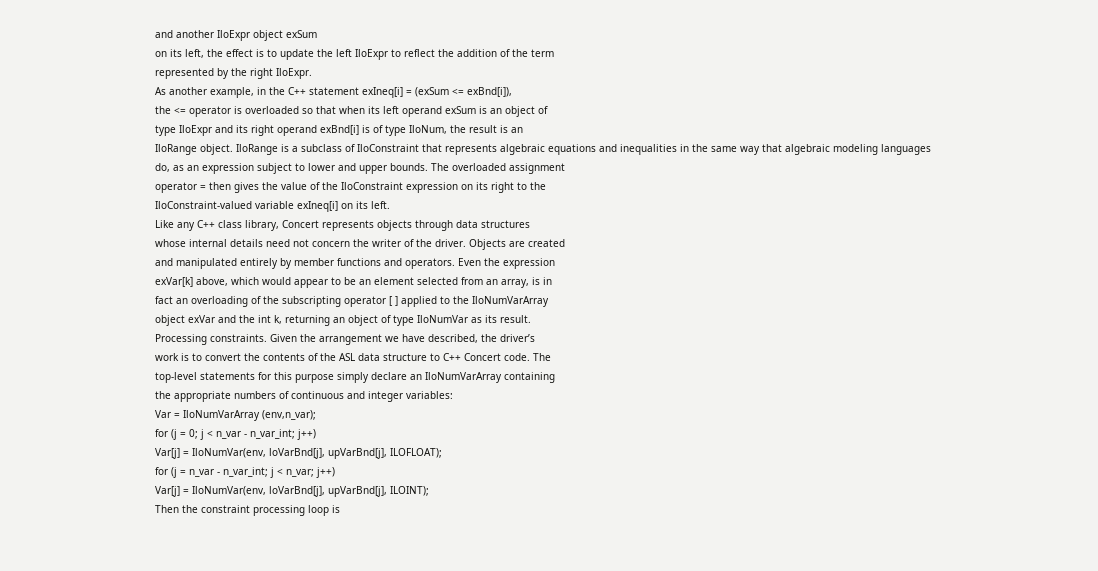and another IloExpr object exSum
on its left, the effect is to update the left IloExpr to reflect the addition of the term
represented by the right IloExpr.
As another example, in the C++ statement exIneq[i] = (exSum <= exBnd[i]),
the <= operator is overloaded so that when its left operand exSum is an object of
type IloExpr and its right operand exBnd[i] is of type IloNum, the result is an
IloRange object. IloRange is a subclass of IloConstraint that represents algebraic equations and inequalities in the same way that algebraic modeling languages
do, as an expression subject to lower and upper bounds. The overloaded assignment
operator = then gives the value of the IloConstraint expression on its right to the
IloConstraint-valued variable exIneq[i] on its left.
Like any C++ class library, Concert represents objects through data structures
whose internal details need not concern the writer of the driver. Objects are created
and manipulated entirely by member functions and operators. Even the expression
exVar[k] above, which would appear to be an element selected from an array, is in
fact an overloading of the subscripting operator [ ] applied to the IloNumVarArray
object exVar and the int k, returning an object of type IloNumVar as its result.
Processing constraints. Given the arrangement we have described, the driver’s
work is to convert the contents of the ASL data structure to C++ Concert code. The
top-level statements for this purpose simply declare an IloNumVarArray containing
the appropriate numbers of continuous and integer variables:
Var = IloNumVarArray (env,n_var);
for (j = 0; j < n_var - n_var_int; j++)
Var[j] = IloNumVar(env, loVarBnd[j], upVarBnd[j], ILOFLOAT);
for (j = n_var - n_var_int; j < n_var; j++)
Var[j] = IloNumVar(env, loVarBnd[j], upVarBnd[j], ILOINT);
Then the constraint processing loop is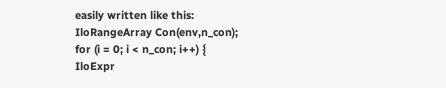easily written like this:
IloRangeArray Con(env,n_con);
for (i = 0; i < n_con; i++) {
IloExpr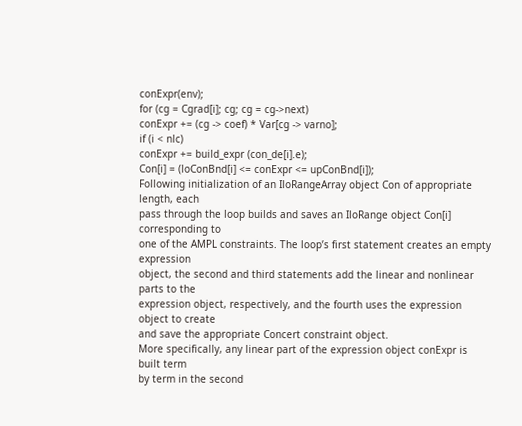conExpr(env);
for (cg = Cgrad[i]; cg; cg = cg->next)
conExpr += (cg -> coef) * Var[cg -> varno];
if (i < nlc)
conExpr += build_expr (con_de[i].e);
Con[i] = (loConBnd[i] <= conExpr <= upConBnd[i]);
Following initialization of an IloRangeArray object Con of appropriate length, each
pass through the loop builds and saves an IloRange object Con[i] corresponding to
one of the AMPL constraints. The loop’s first statement creates an empty expression
object, the second and third statements add the linear and nonlinear parts to the
expression object, respectively, and the fourth uses the expression object to create
and save the appropriate Concert constraint object.
More specifically, any linear part of the expression object conExpr is built term
by term in the second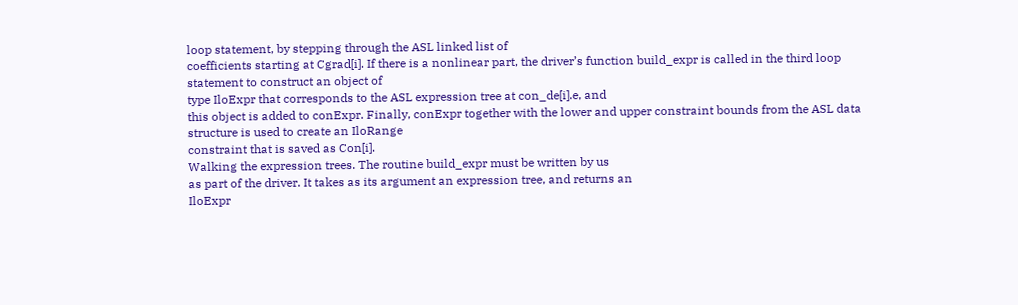loop statement, by stepping through the ASL linked list of
coefficients starting at Cgrad[i]. If there is a nonlinear part, the driver’s function build_expr is called in the third loop statement to construct an object of
type IloExpr that corresponds to the ASL expression tree at con_de[i].e, and
this object is added to conExpr. Finally, conExpr together with the lower and upper constraint bounds from the ASL data structure is used to create an IloRange
constraint that is saved as Con[i].
Walking the expression trees. The routine build_expr must be written by us
as part of the driver. It takes as its argument an expression tree, and returns an
IloExpr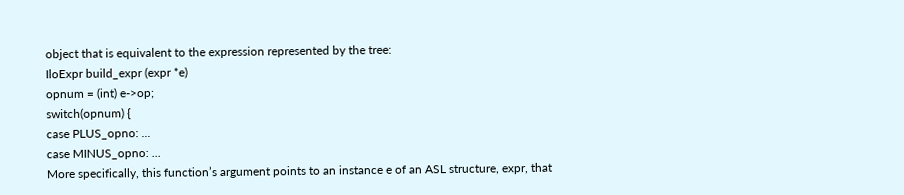object that is equivalent to the expression represented by the tree:
IloExpr build_expr (expr *e)
opnum = (int) e->op;
switch(opnum) {
case PLUS_opno: ...
case MINUS_opno: ...
More specifically, this function’s argument points to an instance e of an ASL structure, expr, that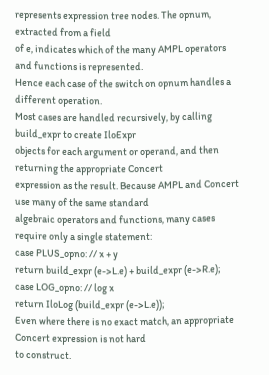represents expression tree nodes. The opnum, extracted from a field
of e, indicates which of the many AMPL operators and functions is represented.
Hence each case of the switch on opnum handles a different operation.
Most cases are handled recursively, by calling build_expr to create IloExpr
objects for each argument or operand, and then returning the appropriate Concert
expression as the result. Because AMPL and Concert use many of the same standard
algebraic operators and functions, many cases require only a single statement:
case PLUS_opno: // x + y
return build_expr (e->L.e) + build_expr (e->R.e);
case LOG_opno: // log x
return IloLog (build_expr (e->L.e));
Even where there is no exact match, an appropriate Concert expression is not hard
to construct.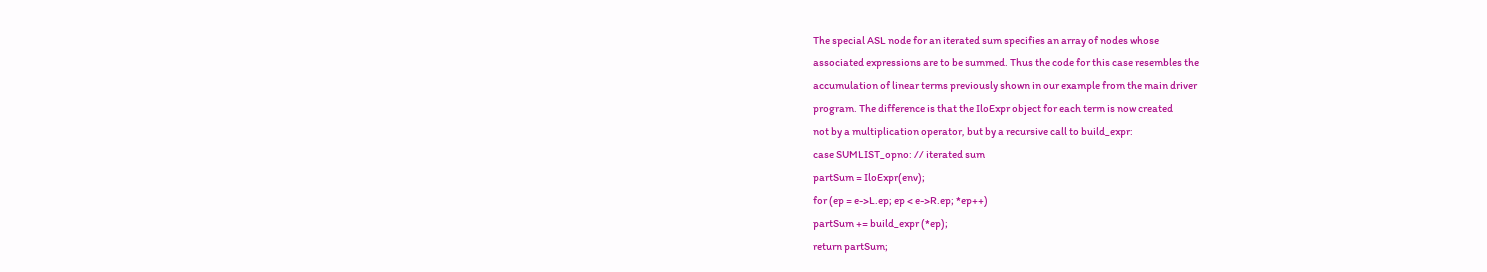The special ASL node for an iterated sum specifies an array of nodes whose
associated expressions are to be summed. Thus the code for this case resembles the
accumulation of linear terms previously shown in our example from the main driver
program. The difference is that the IloExpr object for each term is now created
not by a multiplication operator, but by a recursive call to build_expr:
case SUMLIST_opno: // iterated sum
partSum = IloExpr(env);
for (ep = e->L.ep; ep < e->R.ep; *ep++)
partSum += build_expr (*ep);
return partSum;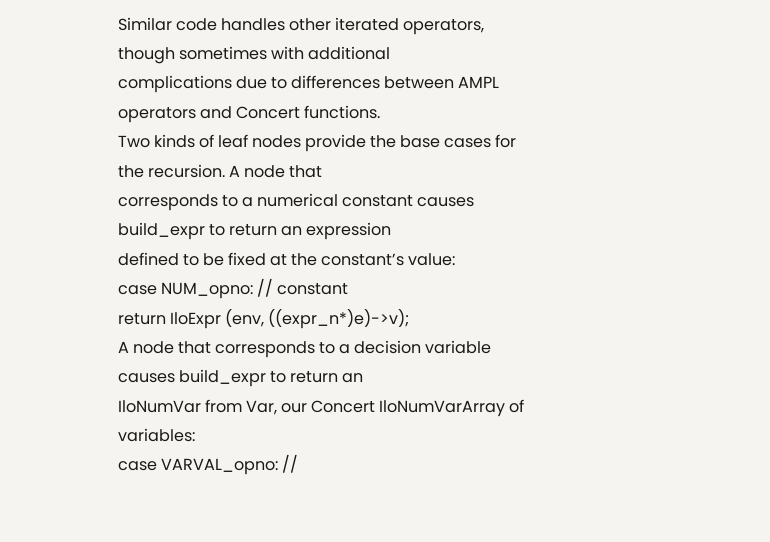Similar code handles other iterated operators, though sometimes with additional
complications due to differences between AMPL operators and Concert functions.
Two kinds of leaf nodes provide the base cases for the recursion. A node that
corresponds to a numerical constant causes build_expr to return an expression
defined to be fixed at the constant’s value:
case NUM_opno: // constant
return IloExpr (env, ((expr_n*)e)->v);
A node that corresponds to a decision variable causes build_expr to return an
IloNumVar from Var, our Concert IloNumVarArray of variables:
case VARVAL_opno: //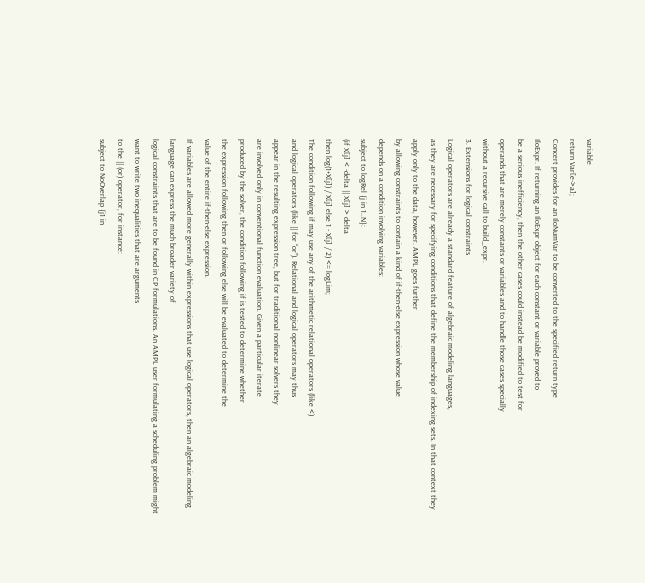variable
return Var[e->a];
Concert provides for an IloNumVar to be converted to the specified return type
IloExpr. If returning an IloExpr object for each constant or variable proved to
be a serious inefficiency, then the other cases could instead be modified to test for
operands that are merely constants or variables and to handle those cases specially
without a recursive call to build_expr.
3. Extensions for logical constraints
Logical operators are already a standard feature of algebraic modeling languages,
as they are necessary for specifying conditions that define the membership of indexing sets. In that context they apply only to the data, however. AMPL goes further
by allowing constraints to contain a kind of if-then-else expression whose value
depends on a condition involving variables:
subject to logRel {j in 1..N}:
(if X[j] < -delta || X[j] > delta
then log(1+X[j]) / X[j] else 1 - X[j] / 2) <= logLim;
The condition following if may use any of the arithmetic relational operators (like <)
and logical operators (like || for “or”). Relational and logical operators may thus
appear in the resulting expression tree, but for traditional nonlinear solvers they
are involved only in conventional function evaluation. Given a particular iterate
produced by the solver, the condition following if is tested to determine whether
the expression following then or following else will be evaluated to determine the
value of the entire if-then-else expression.
If variables are allowed more generally within expressions that use logical operators, then an algebraic modeling language can express the much broader variety of
logical constraints that are to be found in CP formulations. An AMPL user formulating a scheduling problem might want to write two inequalities that are arguments
to the || (or) operator, for instance:
subject to NoOverlap {j1 in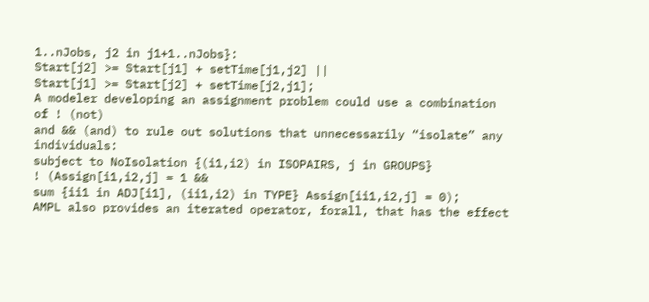1..nJobs, j2 in j1+1..nJobs}:
Start[j2] >= Start[j1] + setTime[j1,j2] ||
Start[j1] >= Start[j2] + setTime[j2,j1];
A modeler developing an assignment problem could use a combination of ! (not)
and && (and) to rule out solutions that unnecessarily “isolate” any individuals:
subject to NoIsolation {(i1,i2) in ISOPAIRS, j in GROUPS}
! (Assign[i1,i2,j] = 1 &&
sum {ii1 in ADJ[i1], (ii1,i2) in TYPE} Assign[ii1,i2,j] = 0);
AMPL also provides an iterated operator, forall, that has the effect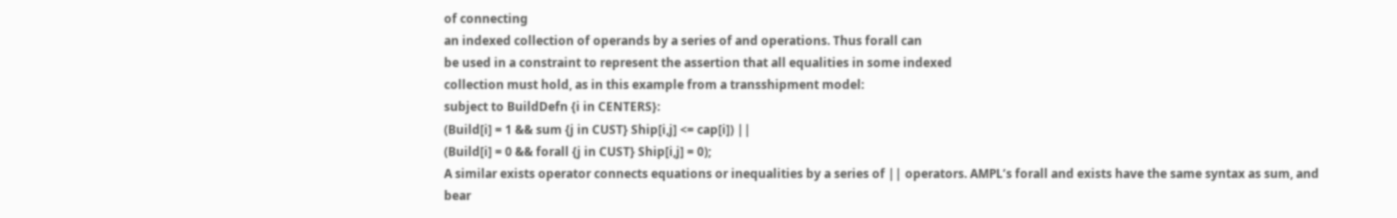of connecting
an indexed collection of operands by a series of and operations. Thus forall can
be used in a constraint to represent the assertion that all equalities in some indexed
collection must hold, as in this example from a transshipment model:
subject to BuildDefn {i in CENTERS}:
(Build[i] = 1 && sum {j in CUST} Ship[i,j] <= cap[i]) ||
(Build[i] = 0 && forall {j in CUST} Ship[i,j] = 0);
A similar exists operator connects equations or inequalities by a series of || operators. AMPL’s forall and exists have the same syntax as sum, and bear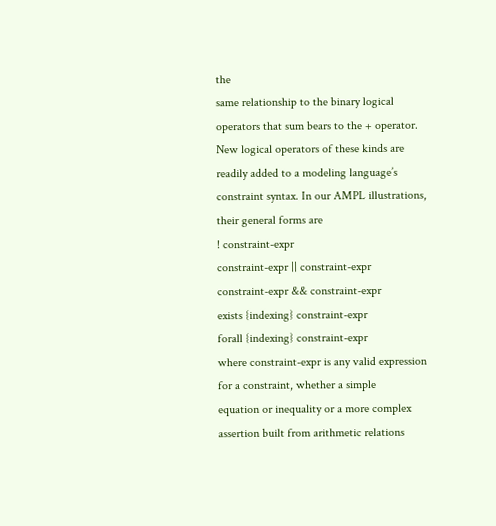the
same relationship to the binary logical operators that sum bears to the + operator.
New logical operators of these kinds are readily added to a modeling language’s
constraint syntax. In our AMPL illustrations, their general forms are
! constraint-expr
constraint-expr || constraint-expr
constraint-expr && constraint-expr
exists {indexing} constraint-expr
forall {indexing} constraint-expr
where constraint-expr is any valid expression for a constraint, whether a simple
equation or inequality or a more complex assertion built from arithmetic relations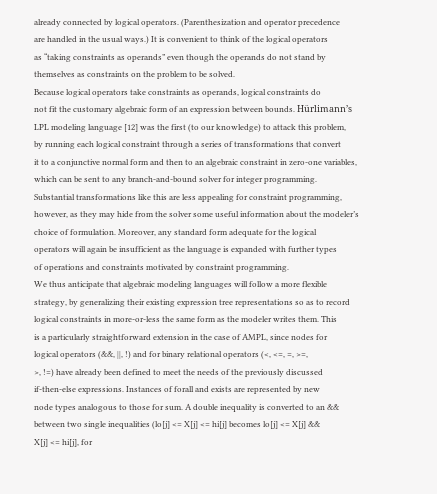already connected by logical operators. (Parenthesization and operator precedence
are handled in the usual ways.) It is convenient to think of the logical operators
as “taking constraints as operands” even though the operands do not stand by
themselves as constraints on the problem to be solved.
Because logical operators take constraints as operands, logical constraints do
not fit the customary algebraic form of an expression between bounds. Hürlimann’s
LPL modeling language [12] was the first (to our knowledge) to attack this problem,
by running each logical constraint through a series of transformations that convert
it to a conjunctive normal form and then to an algebraic constraint in zero-one variables, which can be sent to any branch-and-bound solver for integer programming.
Substantial transformations like this are less appealing for constraint programming,
however, as they may hide from the solver some useful information about the modeler’s choice of formulation. Moreover, any standard form adequate for the logical
operators will again be insufficient as the language is expanded with further types
of operations and constraints motivated by constraint programming.
We thus anticipate that algebraic modeling languages will follow a more flexible
strategy, by generalizing their existing expression tree representations so as to record
logical constraints in more-or-less the same form as the modeler writes them. This
is a particularly straightforward extension in the case of AMPL, since nodes for
logical operators (&&, ||, !) and for binary relational operators (<, <=, =, >=,
>, !=) have already been defined to meet the needs of the previously discussed
if-then-else expressions. Instances of forall and exists are represented by new
node types analogous to those for sum. A double inequality is converted to an &&
between two single inequalities (lo[j] <= X[j] <= hi[j] becomes lo[j] <= X[j] &&
X[j] <= hi[j], for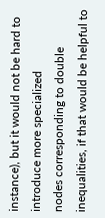instance), but it would not be hard to introduce more specialized
nodes corresponding to double inequalities, if that would be helpful to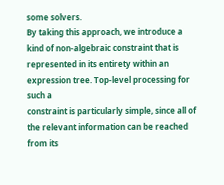some solvers.
By taking this approach, we introduce a kind of non-algebraic constraint that is
represented in its entirety within an expression tree. Top-level processing for such a
constraint is particularly simple, since all of the relevant information can be reached
from its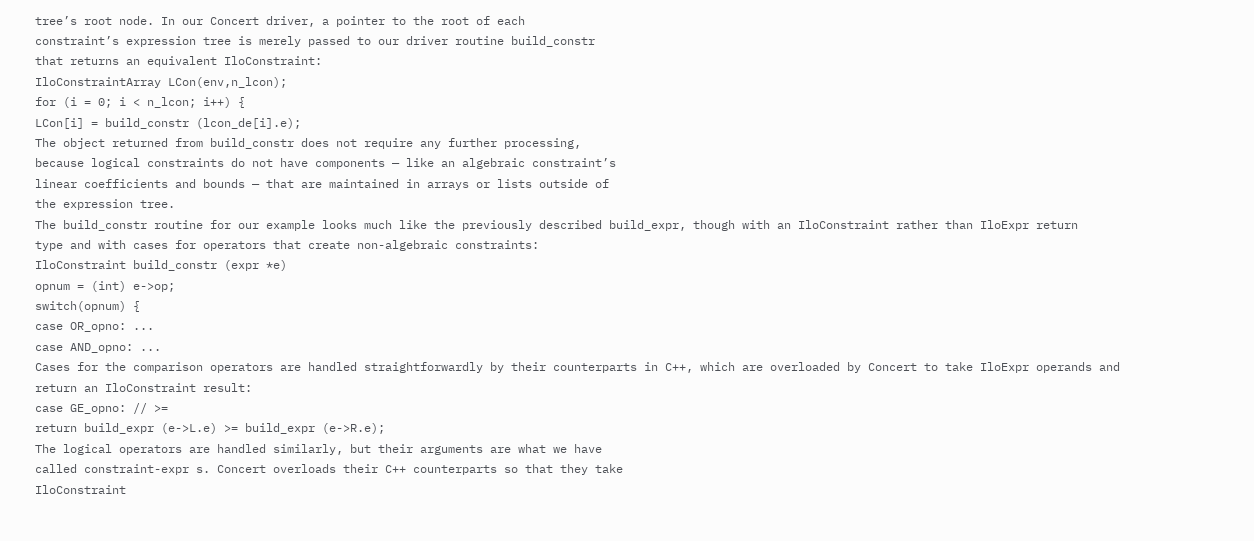tree’s root node. In our Concert driver, a pointer to the root of each
constraint’s expression tree is merely passed to our driver routine build_constr
that returns an equivalent IloConstraint:
IloConstraintArray LCon(env,n_lcon);
for (i = 0; i < n_lcon; i++) {
LCon[i] = build_constr (lcon_de[i].e);
The object returned from build_constr does not require any further processing,
because logical constraints do not have components — like an algebraic constraint’s
linear coefficients and bounds — that are maintained in arrays or lists outside of
the expression tree.
The build_constr routine for our example looks much like the previously described build_expr, though with an IloConstraint rather than IloExpr return
type and with cases for operators that create non-algebraic constraints:
IloConstraint build_constr (expr *e)
opnum = (int) e->op;
switch(opnum) {
case OR_opno: ...
case AND_opno: ...
Cases for the comparison operators are handled straightforwardly by their counterparts in C++, which are overloaded by Concert to take IloExpr operands and
return an IloConstraint result:
case GE_opno: // >=
return build_expr (e->L.e) >= build_expr (e->R.e);
The logical operators are handled similarly, but their arguments are what we have
called constraint-expr s. Concert overloads their C++ counterparts so that they take
IloConstraint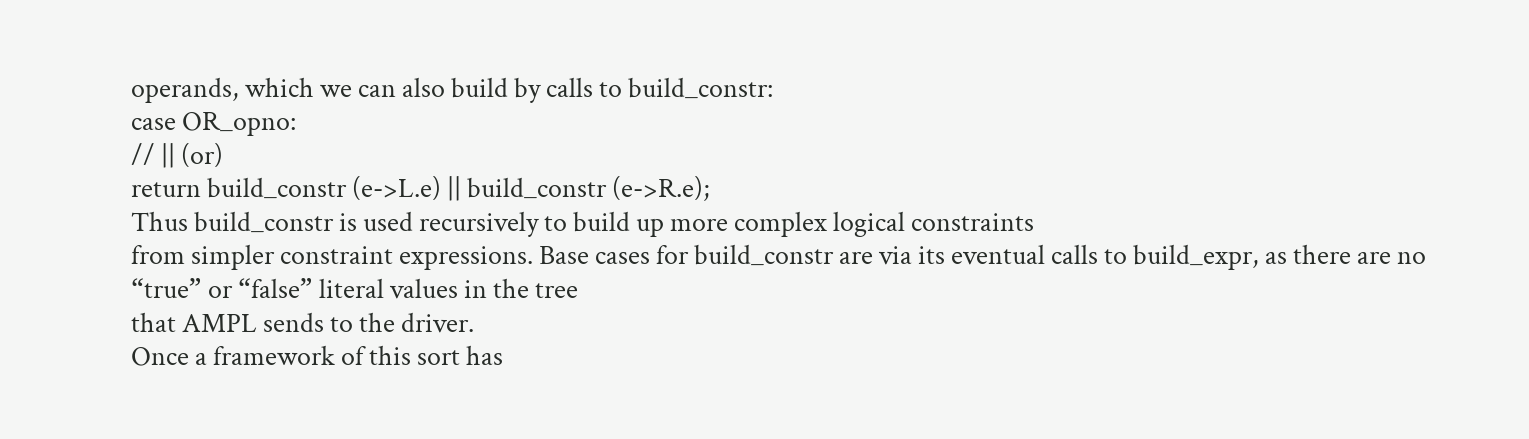operands, which we can also build by calls to build_constr:
case OR_opno:
// || (or)
return build_constr (e->L.e) || build_constr (e->R.e);
Thus build_constr is used recursively to build up more complex logical constraints
from simpler constraint expressions. Base cases for build_constr are via its eventual calls to build_expr, as there are no “true” or “false” literal values in the tree
that AMPL sends to the driver.
Once a framework of this sort has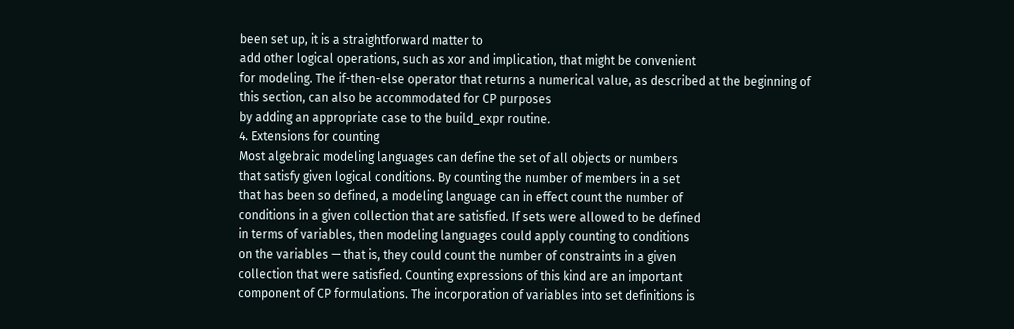been set up, it is a straightforward matter to
add other logical operations, such as xor and implication, that might be convenient
for modeling. The if-then-else operator that returns a numerical value, as described at the beginning of this section, can also be accommodated for CP purposes
by adding an appropriate case to the build_expr routine.
4. Extensions for counting
Most algebraic modeling languages can define the set of all objects or numbers
that satisfy given logical conditions. By counting the number of members in a set
that has been so defined, a modeling language can in effect count the number of
conditions in a given collection that are satisfied. If sets were allowed to be defined
in terms of variables, then modeling languages could apply counting to conditions
on the variables — that is, they could count the number of constraints in a given
collection that were satisfied. Counting expressions of this kind are an important
component of CP formulations. The incorporation of variables into set definitions is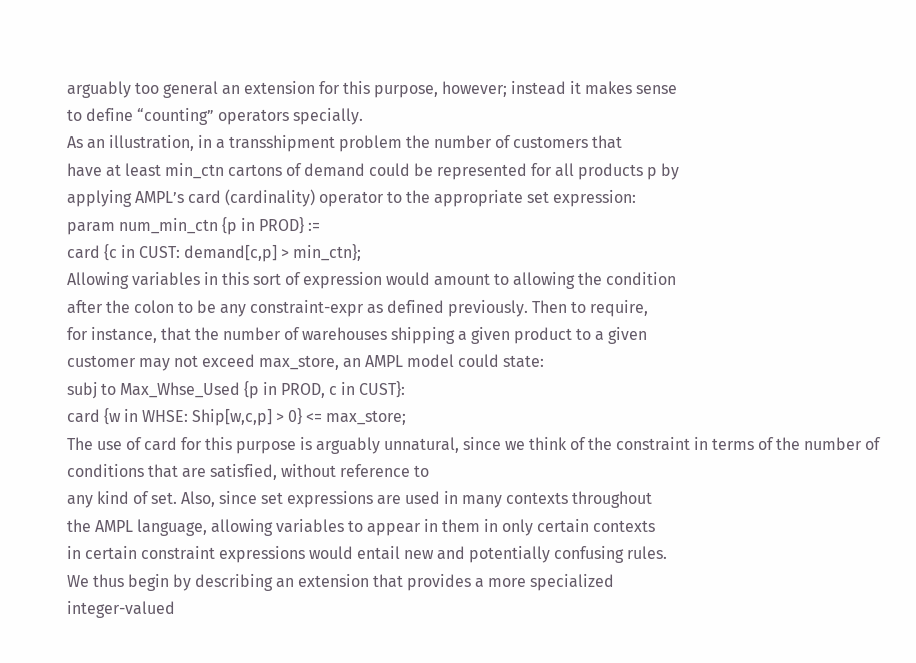arguably too general an extension for this purpose, however; instead it makes sense
to define “counting” operators specially.
As an illustration, in a transshipment problem the number of customers that
have at least min_ctn cartons of demand could be represented for all products p by
applying AMPL’s card (cardinality) operator to the appropriate set expression:
param num_min_ctn {p in PROD} :=
card {c in CUST: demand[c,p] > min_ctn};
Allowing variables in this sort of expression would amount to allowing the condition
after the colon to be any constraint-expr as defined previously. Then to require,
for instance, that the number of warehouses shipping a given product to a given
customer may not exceed max_store, an AMPL model could state:
subj to Max_Whse_Used {p in PROD, c in CUST}:
card {w in WHSE: Ship[w,c,p] > 0} <= max_store;
The use of card for this purpose is arguably unnatural, since we think of the constraint in terms of the number of conditions that are satisfied, without reference to
any kind of set. Also, since set expressions are used in many contexts throughout
the AMPL language, allowing variables to appear in them in only certain contexts
in certain constraint expressions would entail new and potentially confusing rules.
We thus begin by describing an extension that provides a more specialized
integer-valued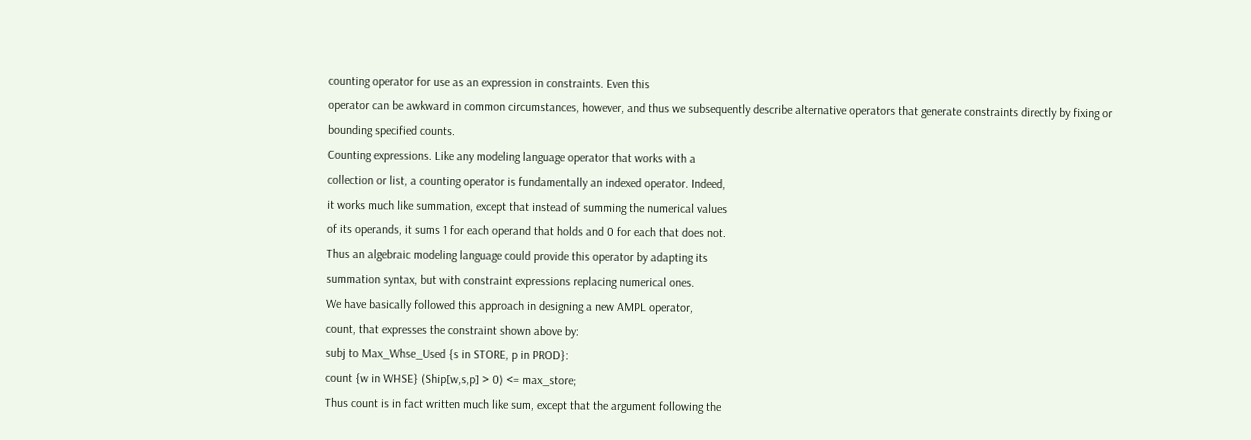counting operator for use as an expression in constraints. Even this
operator can be awkward in common circumstances, however, and thus we subsequently describe alternative operators that generate constraints directly by fixing or
bounding specified counts.
Counting expressions. Like any modeling language operator that works with a
collection or list, a counting operator is fundamentally an indexed operator. Indeed,
it works much like summation, except that instead of summing the numerical values
of its operands, it sums 1 for each operand that holds and 0 for each that does not.
Thus an algebraic modeling language could provide this operator by adapting its
summation syntax, but with constraint expressions replacing numerical ones.
We have basically followed this approach in designing a new AMPL operator,
count, that expresses the constraint shown above by:
subj to Max_Whse_Used {s in STORE, p in PROD}:
count {w in WHSE} (Ship[w,s,p] > 0) <= max_store;
Thus count is in fact written much like sum, except that the argument following the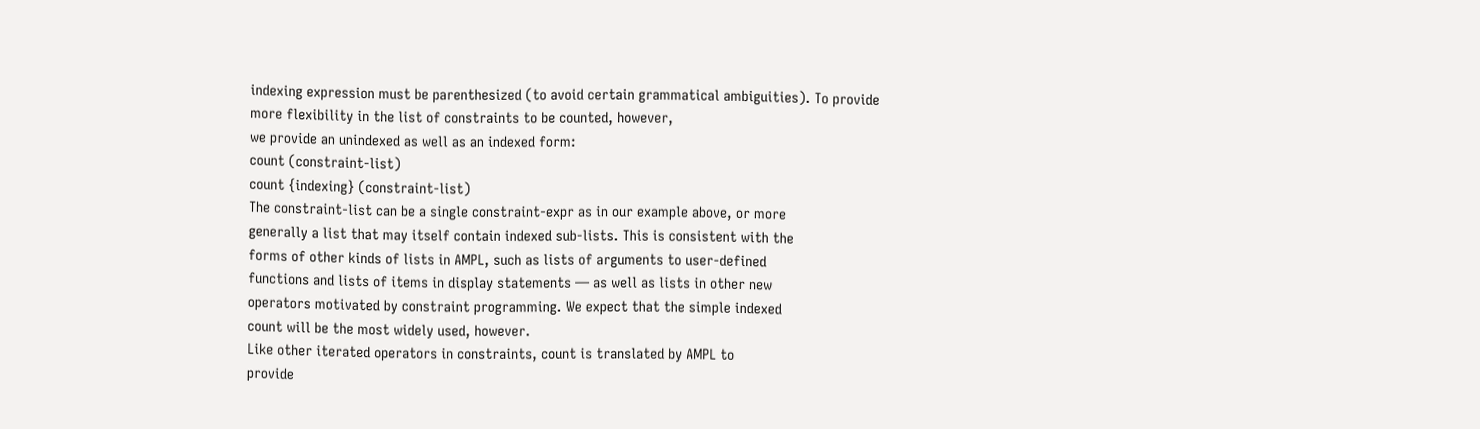indexing expression must be parenthesized (to avoid certain grammatical ambiguities). To provide more flexibility in the list of constraints to be counted, however,
we provide an unindexed as well as an indexed form:
count (constraint-list)
count {indexing} (constraint-list)
The constraint-list can be a single constraint-expr as in our example above, or more
generally a list that may itself contain indexed sub-lists. This is consistent with the
forms of other kinds of lists in AMPL, such as lists of arguments to user-defined
functions and lists of items in display statements — as well as lists in other new
operators motivated by constraint programming. We expect that the simple indexed
count will be the most widely used, however.
Like other iterated operators in constraints, count is translated by AMPL to
provide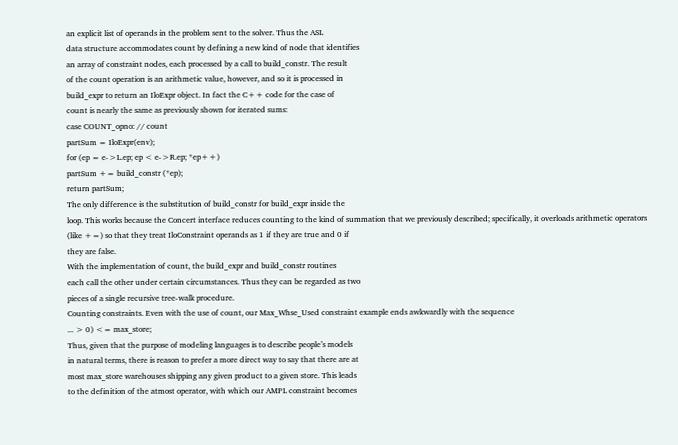an explicit list of operands in the problem sent to the solver. Thus the ASL
data structure accommodates count by defining a new kind of node that identifies
an array of constraint nodes, each processed by a call to build_constr. The result
of the count operation is an arithmetic value, however, and so it is processed in
build_expr to return an IloExpr object. In fact the C++ code for the case of
count is nearly the same as previously shown for iterated sums:
case COUNT_opno: // count
partSum = IloExpr(env);
for (ep = e->L.ep; ep < e->R.ep; *ep++)
partSum += build_constr (*ep);
return partSum;
The only difference is the substitution of build_constr for build_expr inside the
loop. This works because the Concert interface reduces counting to the kind of summation that we previously described; specifically, it overloads arithmetic operators
(like +=) so that they treat IloConstraint operands as 1 if they are true and 0 if
they are false.
With the implementation of count, the build_expr and build_constr routines
each call the other under certain circumstances. Thus they can be regarded as two
pieces of a single recursive tree-walk procedure.
Counting constraints. Even with the use of count, our Max_Whse_Used constraint example ends awkwardly with the sequence
... > 0) <= max_store;
Thus, given that the purpose of modeling languages is to describe people’s models
in natural terms, there is reason to prefer a more direct way to say that there are at
most max_store warehouses shipping any given product to a given store. This leads
to the definition of the atmost operator, with which our AMPL constraint becomes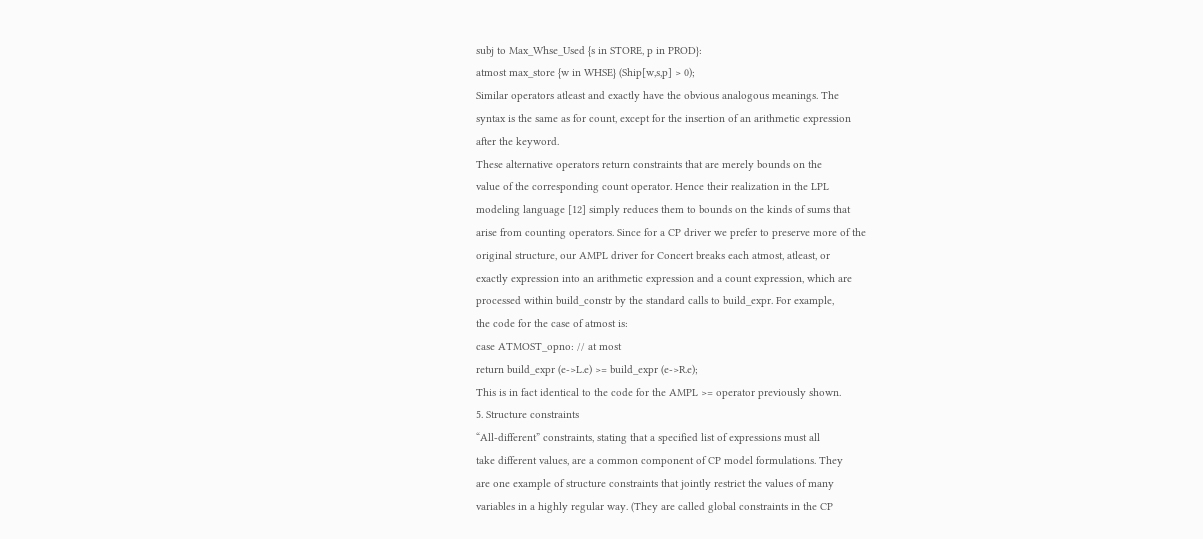subj to Max_Whse_Used {s in STORE, p in PROD}:
atmost max_store {w in WHSE} (Ship[w,s,p] > 0);
Similar operators atleast and exactly have the obvious analogous meanings. The
syntax is the same as for count, except for the insertion of an arithmetic expression
after the keyword.
These alternative operators return constraints that are merely bounds on the
value of the corresponding count operator. Hence their realization in the LPL
modeling language [12] simply reduces them to bounds on the kinds of sums that
arise from counting operators. Since for a CP driver we prefer to preserve more of the
original structure, our AMPL driver for Concert breaks each atmost, atleast, or
exactly expression into an arithmetic expression and a count expression, which are
processed within build_constr by the standard calls to build_expr. For example,
the code for the case of atmost is:
case ATMOST_opno: // at most
return build_expr (e->L.e) >= build_expr (e->R.e);
This is in fact identical to the code for the AMPL >= operator previously shown.
5. Structure constraints
“All-different” constraints, stating that a specified list of expressions must all
take different values, are a common component of CP model formulations. They
are one example of structure constraints that jointly restrict the values of many
variables in a highly regular way. (They are called global constraints in the CP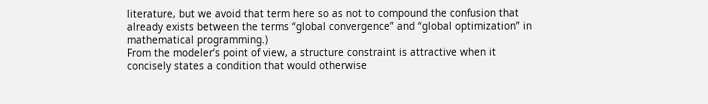literature, but we avoid that term here so as not to compound the confusion that
already exists between the terms “global convergence” and “global optimization” in
mathematical programming.)
From the modeler’s point of view, a structure constraint is attractive when it
concisely states a condition that would otherwise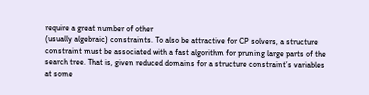require a great number of other
(usually algebraic) constraints. To also be attractive for CP solvers, a structure
constraint must be associated with a fast algorithm for pruning large parts of the
search tree. That is, given reduced domains for a structure constraint’s variables
at some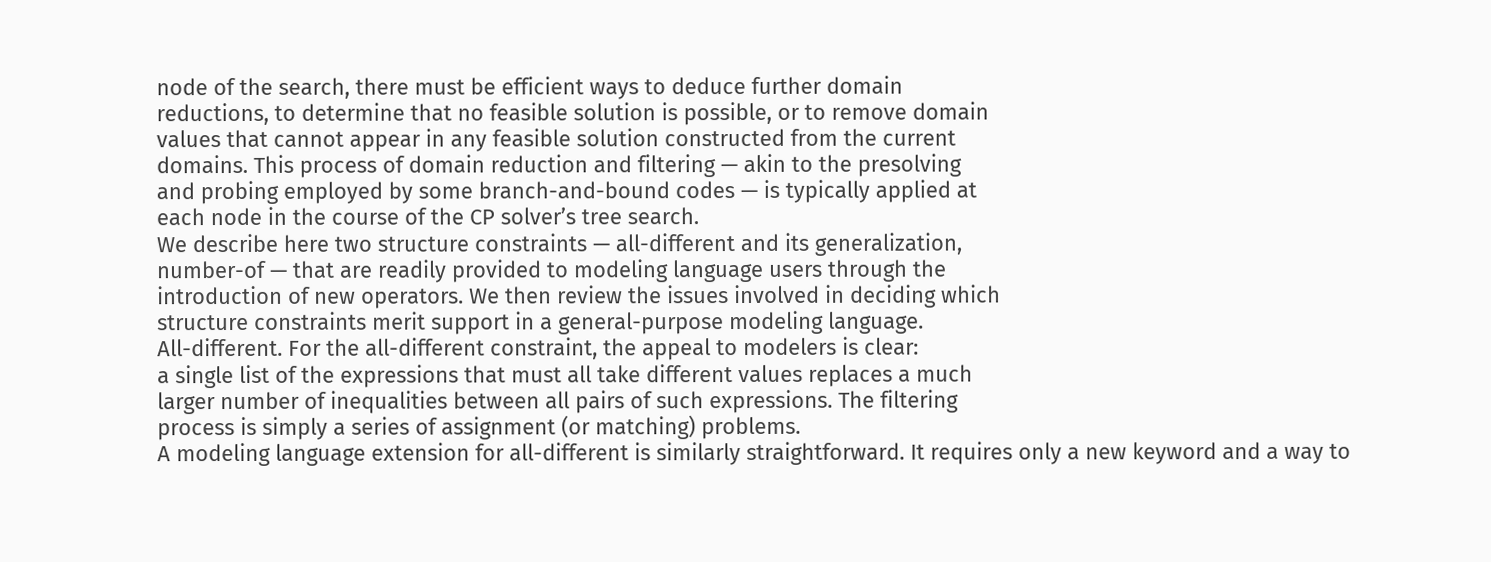node of the search, there must be efficient ways to deduce further domain
reductions, to determine that no feasible solution is possible, or to remove domain
values that cannot appear in any feasible solution constructed from the current
domains. This process of domain reduction and filtering — akin to the presolving
and probing employed by some branch-and-bound codes — is typically applied at
each node in the course of the CP solver’s tree search.
We describe here two structure constraints — all-different and its generalization,
number-of — that are readily provided to modeling language users through the
introduction of new operators. We then review the issues involved in deciding which
structure constraints merit support in a general-purpose modeling language.
All-different. For the all-different constraint, the appeal to modelers is clear:
a single list of the expressions that must all take different values replaces a much
larger number of inequalities between all pairs of such expressions. The filtering
process is simply a series of assignment (or matching) problems.
A modeling language extension for all-different is similarly straightforward. It requires only a new keyword and a way to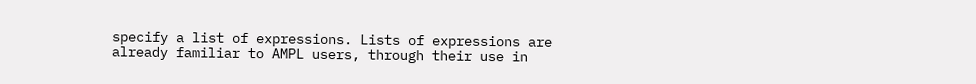specify a list of expressions. Lists of expressions are already familiar to AMPL users, through their use in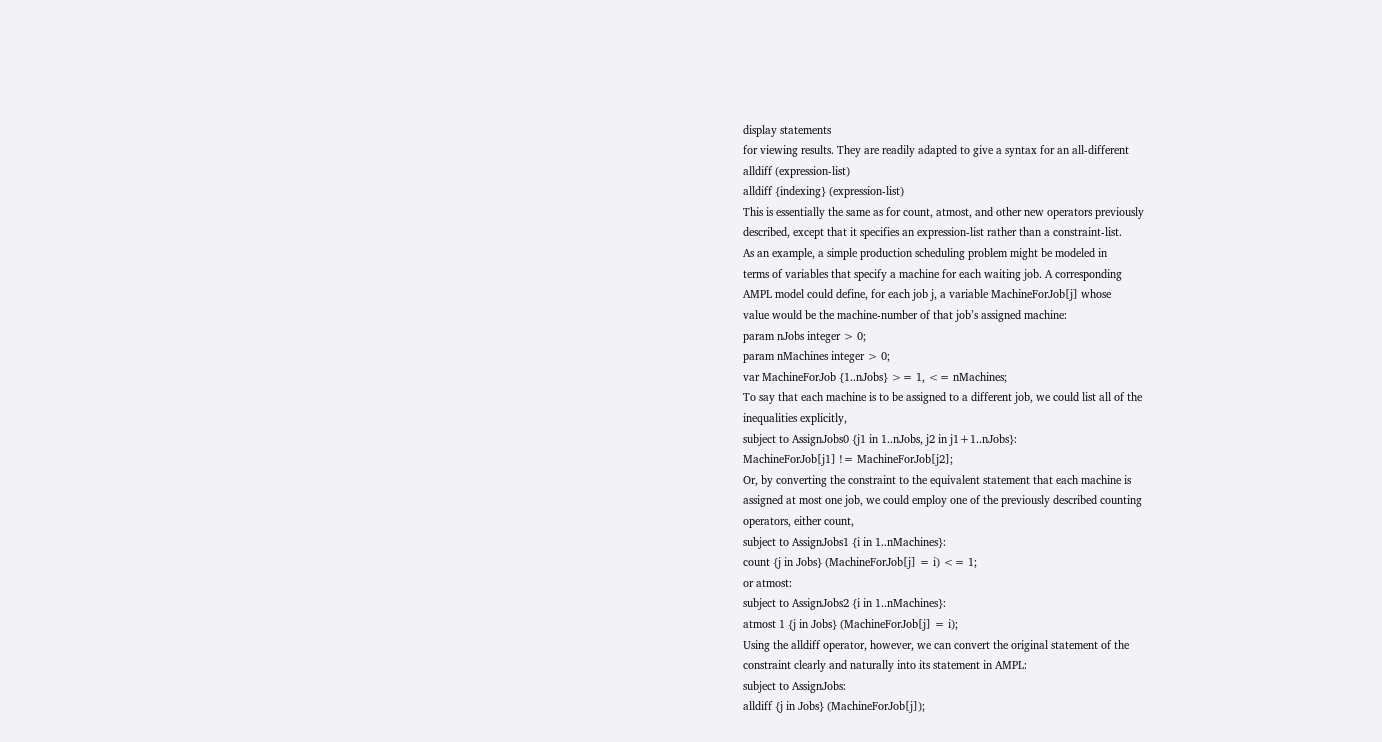display statements
for viewing results. They are readily adapted to give a syntax for an all-different
alldiff (expression-list)
alldiff {indexing} (expression-list)
This is essentially the same as for count, atmost, and other new operators previously
described, except that it specifies an expression-list rather than a constraint-list.
As an example, a simple production scheduling problem might be modeled in
terms of variables that specify a machine for each waiting job. A corresponding
AMPL model could define, for each job j, a variable MachineForJob[j] whose
value would be the machine-number of that job’s assigned machine:
param nJobs integer > 0;
param nMachines integer > 0;
var MachineForJob {1..nJobs} >= 1, <= nMachines;
To say that each machine is to be assigned to a different job, we could list all of the
inequalities explicitly,
subject to AssignJobs0 {j1 in 1..nJobs, j2 in j1+1..nJobs}:
MachineForJob[j1] != MachineForJob[j2];
Or, by converting the constraint to the equivalent statement that each machine is
assigned at most one job, we could employ one of the previously described counting
operators, either count,
subject to AssignJobs1 {i in 1..nMachines}:
count {j in Jobs} (MachineForJob[j] = i) <= 1;
or atmost:
subject to AssignJobs2 {i in 1..nMachines}:
atmost 1 {j in Jobs} (MachineForJob[j] = i);
Using the alldiff operator, however, we can convert the original statement of the
constraint clearly and naturally into its statement in AMPL:
subject to AssignJobs:
alldiff {j in Jobs} (MachineForJob[j]);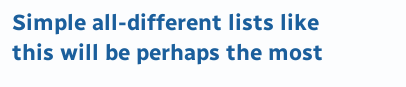Simple all-different lists like this will be perhaps the most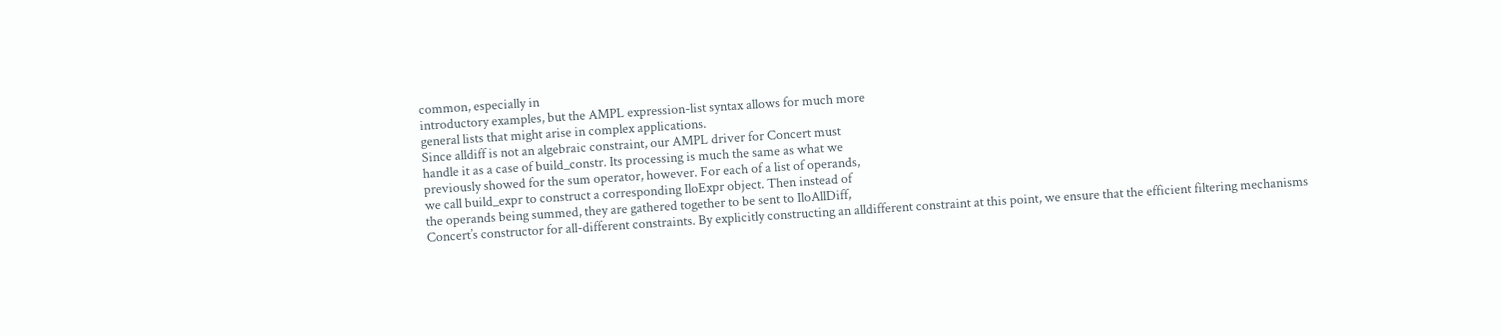common, especially in
introductory examples, but the AMPL expression-list syntax allows for much more
general lists that might arise in complex applications.
Since alldiff is not an algebraic constraint, our AMPL driver for Concert must
handle it as a case of build_constr. Its processing is much the same as what we
previously showed for the sum operator, however. For each of a list of operands,
we call build_expr to construct a corresponding IloExpr object. Then instead of
the operands being summed, they are gathered together to be sent to IloAllDiff,
Concert’s constructor for all-different constraints. By explicitly constructing an alldifferent constraint at this point, we ensure that the efficient filtering mechanisms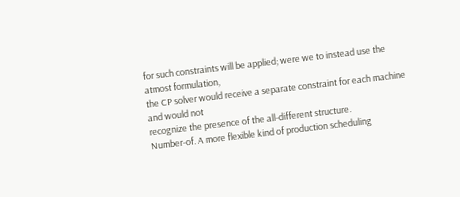for such constraints will be applied; were we to instead use the atmost formulation,
the CP solver would receive a separate constraint for each machine and would not
recognize the presence of the all-different structure.
Number-of. A more flexible kind of production scheduling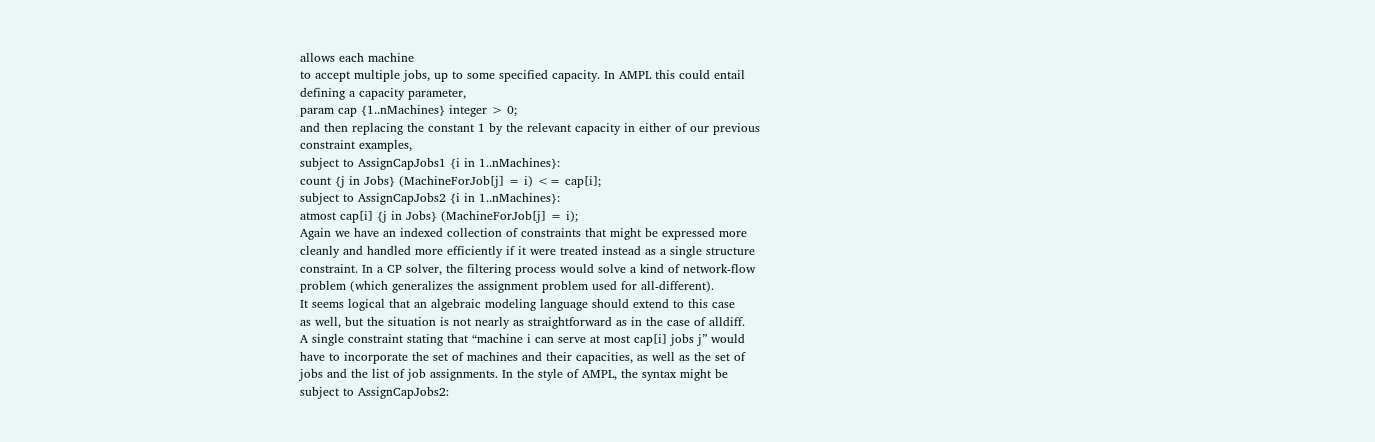allows each machine
to accept multiple jobs, up to some specified capacity. In AMPL this could entail
defining a capacity parameter,
param cap {1..nMachines} integer > 0;
and then replacing the constant 1 by the relevant capacity in either of our previous
constraint examples,
subject to AssignCapJobs1 {i in 1..nMachines}:
count {j in Jobs} (MachineForJob[j] = i) <= cap[i];
subject to AssignCapJobs2 {i in 1..nMachines}:
atmost cap[i] {j in Jobs} (MachineForJob[j] = i);
Again we have an indexed collection of constraints that might be expressed more
cleanly and handled more efficiently if it were treated instead as a single structure
constraint. In a CP solver, the filtering process would solve a kind of network-flow
problem (which generalizes the assignment problem used for all-different).
It seems logical that an algebraic modeling language should extend to this case
as well, but the situation is not nearly as straightforward as in the case of alldiff.
A single constraint stating that “machine i can serve at most cap[i] jobs j” would
have to incorporate the set of machines and their capacities, as well as the set of
jobs and the list of job assignments. In the style of AMPL, the syntax might be
subject to AssignCapJobs2: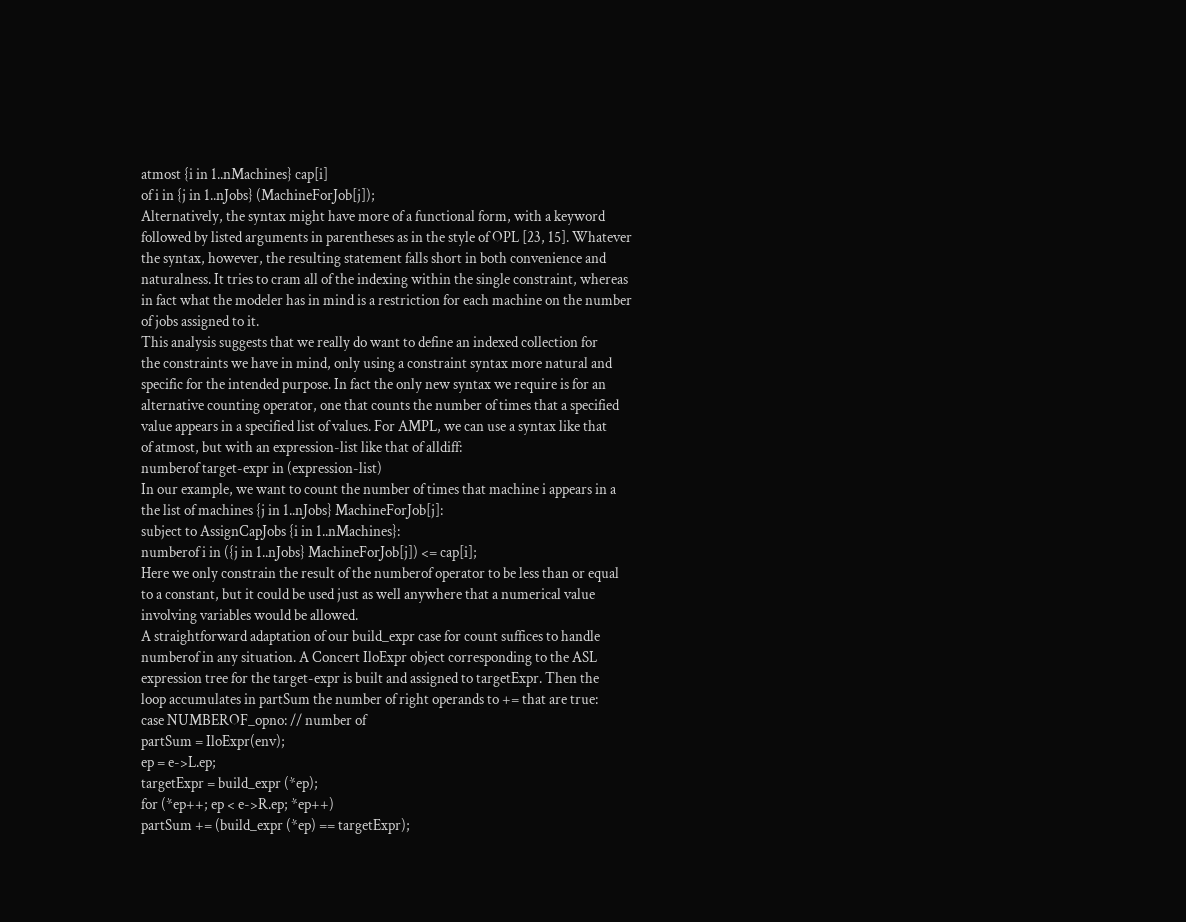atmost {i in 1..nMachines} cap[i]
of i in {j in 1..nJobs} (MachineForJob[j]);
Alternatively, the syntax might have more of a functional form, with a keyword
followed by listed arguments in parentheses as in the style of OPL [23, 15]. Whatever
the syntax, however, the resulting statement falls short in both convenience and
naturalness. It tries to cram all of the indexing within the single constraint, whereas
in fact what the modeler has in mind is a restriction for each machine on the number
of jobs assigned to it.
This analysis suggests that we really do want to define an indexed collection for
the constraints we have in mind, only using a constraint syntax more natural and
specific for the intended purpose. In fact the only new syntax we require is for an
alternative counting operator, one that counts the number of times that a specified
value appears in a specified list of values. For AMPL, we can use a syntax like that
of atmost, but with an expression-list like that of alldiff:
numberof target-expr in (expression-list)
In our example, we want to count the number of times that machine i appears in a
the list of machines {j in 1..nJobs} MachineForJob[j]:
subject to AssignCapJobs {i in 1..nMachines}:
numberof i in ({j in 1..nJobs} MachineForJob[j]) <= cap[i];
Here we only constrain the result of the numberof operator to be less than or equal
to a constant, but it could be used just as well anywhere that a numerical value
involving variables would be allowed.
A straightforward adaptation of our build_expr case for count suffices to handle
numberof in any situation. A Concert IloExpr object corresponding to the ASL
expression tree for the target-expr is built and assigned to targetExpr. Then the
loop accumulates in partSum the number of right operands to += that are true:
case NUMBEROF_opno: // number of
partSum = IloExpr(env);
ep = e->L.ep;
targetExpr = build_expr (*ep);
for (*ep++; ep < e->R.ep; *ep++)
partSum += (build_expr (*ep) == targetExpr);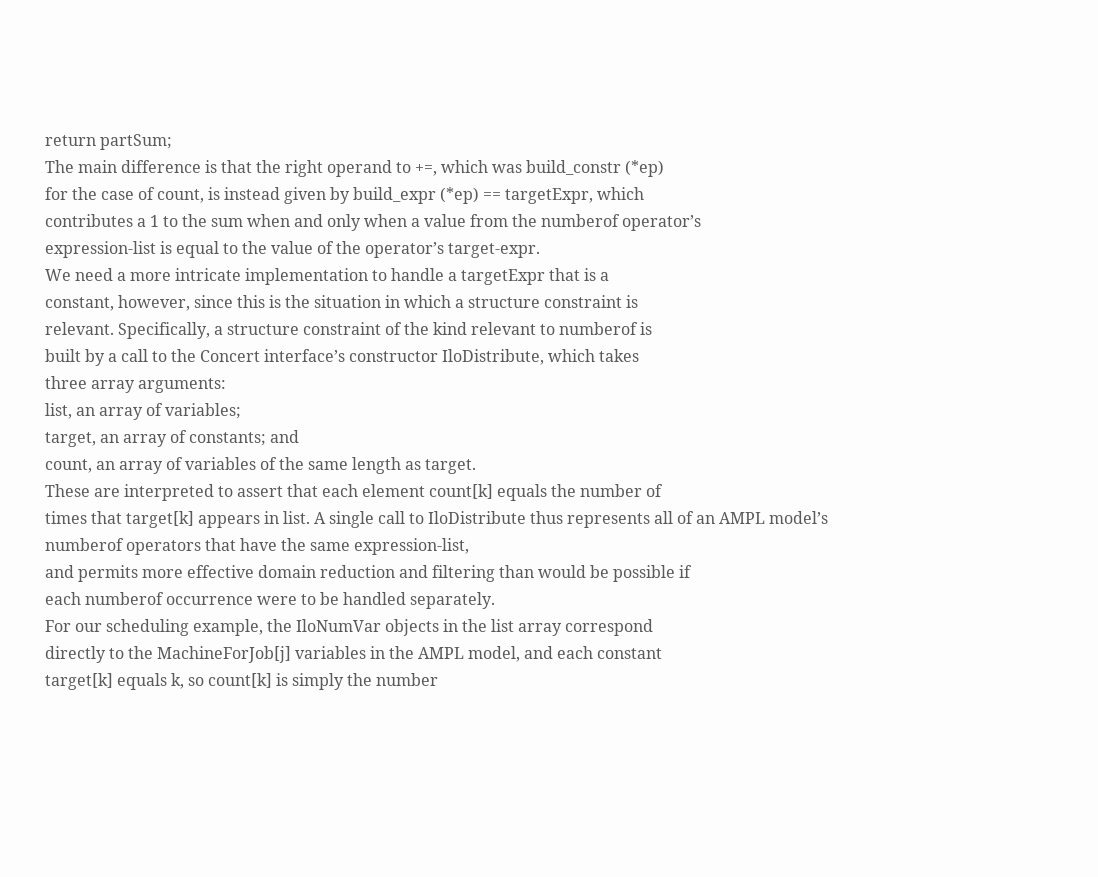return partSum;
The main difference is that the right operand to +=, which was build_constr (*ep)
for the case of count, is instead given by build_expr (*ep) == targetExpr, which
contributes a 1 to the sum when and only when a value from the numberof operator’s
expression-list is equal to the value of the operator’s target-expr.
We need a more intricate implementation to handle a targetExpr that is a
constant, however, since this is the situation in which a structure constraint is
relevant. Specifically, a structure constraint of the kind relevant to numberof is
built by a call to the Concert interface’s constructor IloDistribute, which takes
three array arguments:
list, an array of variables;
target, an array of constants; and
count, an array of variables of the same length as target.
These are interpreted to assert that each element count[k] equals the number of
times that target[k] appears in list. A single call to IloDistribute thus represents all of an AMPL model’s numberof operators that have the same expression-list,
and permits more effective domain reduction and filtering than would be possible if
each numberof occurrence were to be handled separately.
For our scheduling example, the IloNumVar objects in the list array correspond
directly to the MachineForJob[j] variables in the AMPL model, and each constant
target[k] equals k, so count[k] is simply the number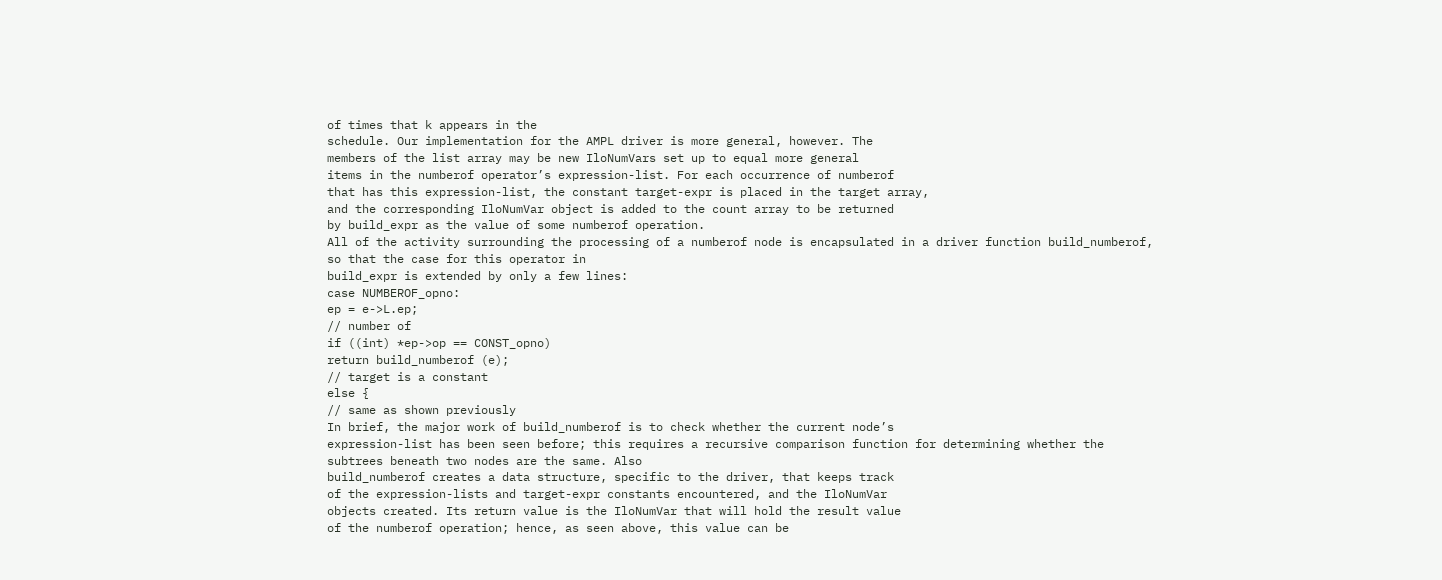of times that k appears in the
schedule. Our implementation for the AMPL driver is more general, however. The
members of the list array may be new IloNumVars set up to equal more general
items in the numberof operator’s expression-list. For each occurrence of numberof
that has this expression-list, the constant target-expr is placed in the target array,
and the corresponding IloNumVar object is added to the count array to be returned
by build_expr as the value of some numberof operation.
All of the activity surrounding the processing of a numberof node is encapsulated in a driver function build_numberof, so that the case for this operator in
build_expr is extended by only a few lines:
case NUMBEROF_opno:
ep = e->L.ep;
// number of
if ((int) *ep->op == CONST_opno)
return build_numberof (e);
// target is a constant
else {
// same as shown previously
In brief, the major work of build_numberof is to check whether the current node’s
expression-list has been seen before; this requires a recursive comparison function for determining whether the subtrees beneath two nodes are the same. Also
build_numberof creates a data structure, specific to the driver, that keeps track
of the expression-lists and target-expr constants encountered, and the IloNumVar
objects created. Its return value is the IloNumVar that will hold the result value
of the numberof operation; hence, as seen above, this value can be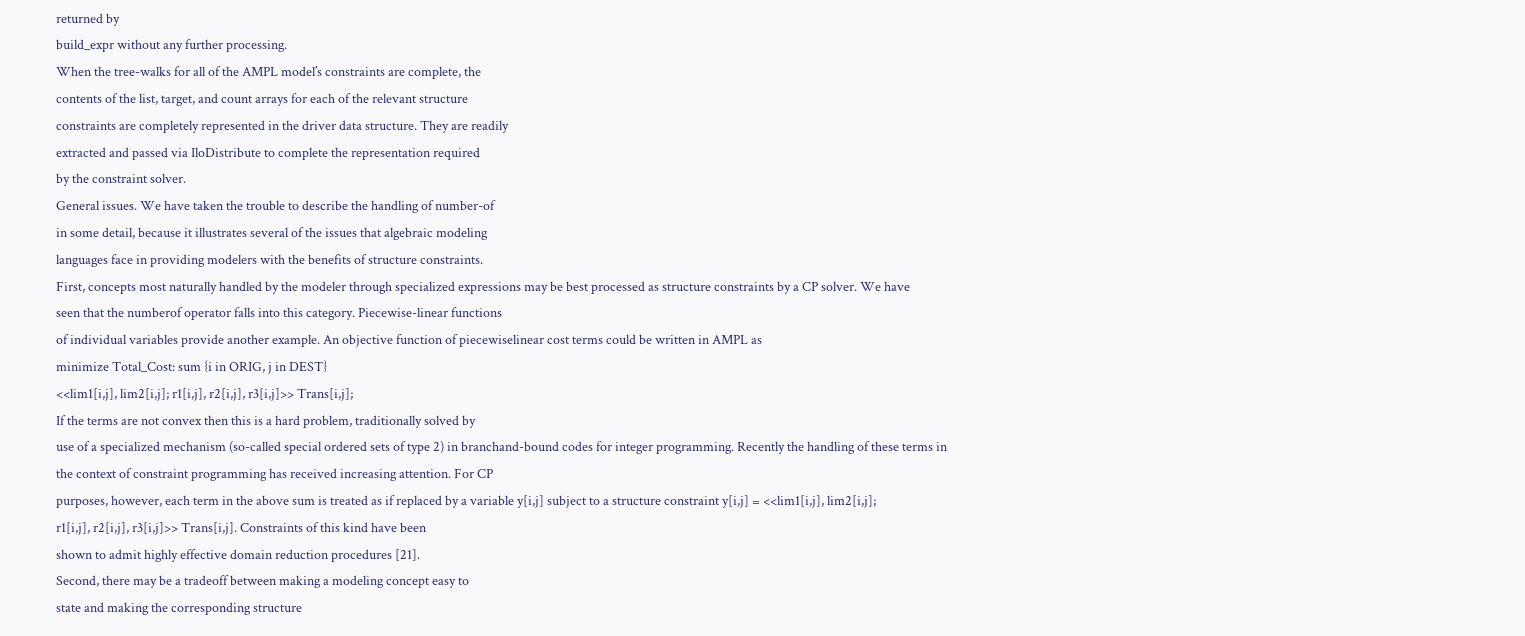returned by
build_expr without any further processing.
When the tree-walks for all of the AMPL model’s constraints are complete, the
contents of the list, target, and count arrays for each of the relevant structure
constraints are completely represented in the driver data structure. They are readily
extracted and passed via IloDistribute to complete the representation required
by the constraint solver.
General issues. We have taken the trouble to describe the handling of number-of
in some detail, because it illustrates several of the issues that algebraic modeling
languages face in providing modelers with the benefits of structure constraints.
First, concepts most naturally handled by the modeler through specialized expressions may be best processed as structure constraints by a CP solver. We have
seen that the numberof operator falls into this category. Piecewise-linear functions
of individual variables provide another example. An objective function of piecewiselinear cost terms could be written in AMPL as
minimize Total_Cost: sum {i in ORIG, j in DEST}
<<lim1[i,j], lim2[i,j]; r1[i,j], r2[i,j], r3[i,j]>> Trans[i,j];
If the terms are not convex then this is a hard problem, traditionally solved by
use of a specialized mechanism (so-called special ordered sets of type 2) in branchand-bound codes for integer programming. Recently the handling of these terms in
the context of constraint programming has received increasing attention. For CP
purposes, however, each term in the above sum is treated as if replaced by a variable y[i,j] subject to a structure constraint y[i,j] = <<lim1[i,j], lim2[i,j];
r1[i,j], r2[i,j], r3[i,j]>> Trans[i,j]. Constraints of this kind have been
shown to admit highly effective domain reduction procedures [21].
Second, there may be a tradeoff between making a modeling concept easy to
state and making the corresponding structure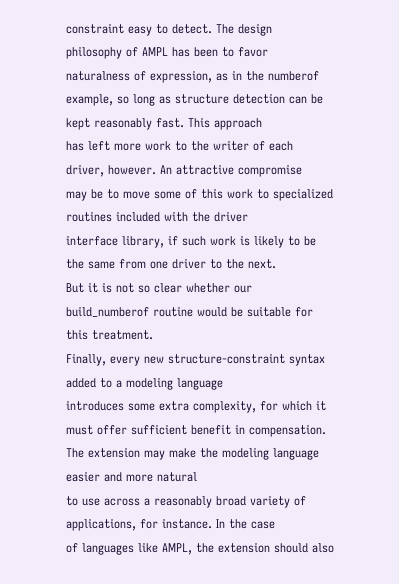constraint easy to detect. The design
philosophy of AMPL has been to favor naturalness of expression, as in the numberof
example, so long as structure detection can be kept reasonably fast. This approach
has left more work to the writer of each driver, however. An attractive compromise
may be to move some of this work to specialized routines included with the driver
interface library, if such work is likely to be the same from one driver to the next.
But it is not so clear whether our build_numberof routine would be suitable for
this treatment.
Finally, every new structure-constraint syntax added to a modeling language
introduces some extra complexity, for which it must offer sufficient benefit in compensation. The extension may make the modeling language easier and more natural
to use across a reasonably broad variety of applications, for instance. In the case
of languages like AMPL, the extension should also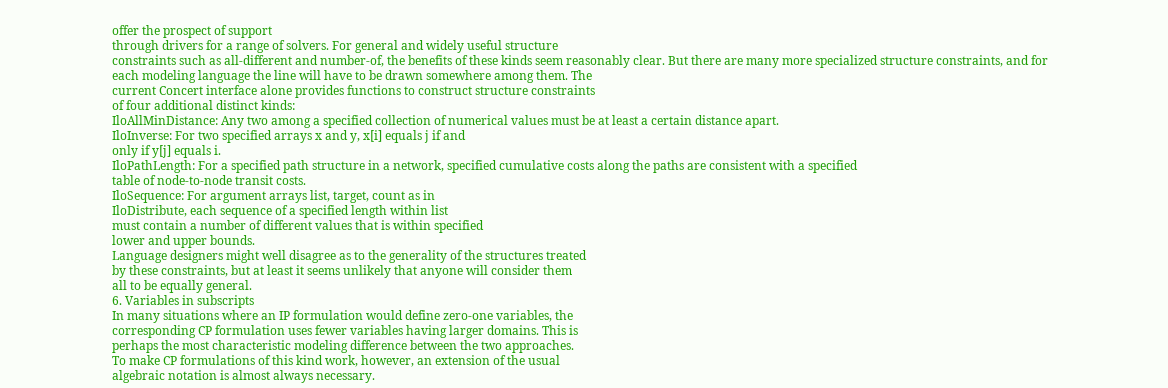offer the prospect of support
through drivers for a range of solvers. For general and widely useful structure
constraints such as all-different and number-of, the benefits of these kinds seem reasonably clear. But there are many more specialized structure constraints, and for
each modeling language the line will have to be drawn somewhere among them. The
current Concert interface alone provides functions to construct structure constraints
of four additional distinct kinds:
IloAllMinDistance: Any two among a specified collection of numerical values must be at least a certain distance apart.
IloInverse: For two specified arrays x and y, x[i] equals j if and
only if y[j] equals i.
IloPathLength: For a specified path structure in a network, specified cumulative costs along the paths are consistent with a specified
table of node-to-node transit costs.
IloSequence: For argument arrays list, target, count as in
IloDistribute, each sequence of a specified length within list
must contain a number of different values that is within specified
lower and upper bounds.
Language designers might well disagree as to the generality of the structures treated
by these constraints, but at least it seems unlikely that anyone will consider them
all to be equally general.
6. Variables in subscripts
In many situations where an IP formulation would define zero-one variables, the
corresponding CP formulation uses fewer variables having larger domains. This is
perhaps the most characteristic modeling difference between the two approaches.
To make CP formulations of this kind work, however, an extension of the usual
algebraic notation is almost always necessary.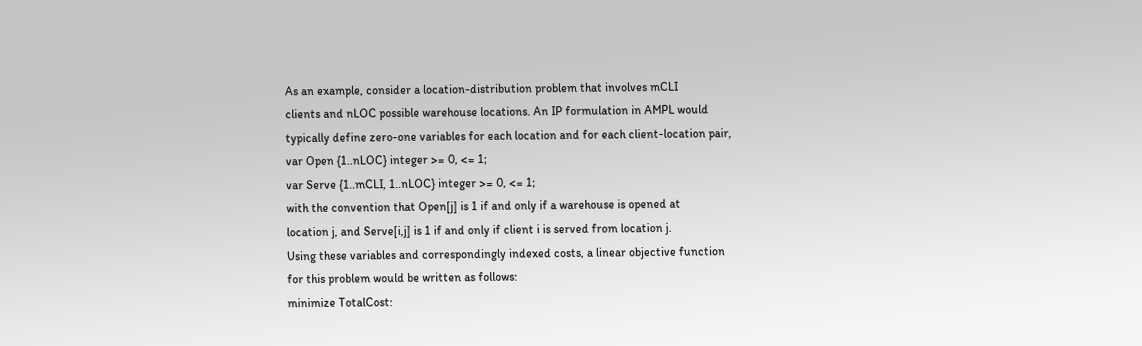As an example, consider a location-distribution problem that involves mCLI
clients and nLOC possible warehouse locations. An IP formulation in AMPL would
typically define zero-one variables for each location and for each client-location pair,
var Open {1..nLOC} integer >= 0, <= 1;
var Serve {1..mCLI, 1..nLOC} integer >= 0, <= 1;
with the convention that Open[j] is 1 if and only if a warehouse is opened at
location j, and Serve[i,j] is 1 if and only if client i is served from location j.
Using these variables and correspondingly indexed costs, a linear objective function
for this problem would be written as follows:
minimize TotalCost: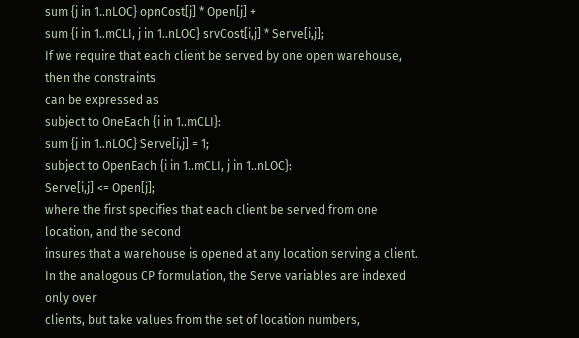sum {j in 1..nLOC} opnCost[j] * Open[j] +
sum {i in 1..mCLI, j in 1..nLOC} srvCost[i,j] * Serve[i,j];
If we require that each client be served by one open warehouse, then the constraints
can be expressed as
subject to OneEach {i in 1..mCLI}:
sum {j in 1..nLOC} Serve[i,j] = 1;
subject to OpenEach {i in 1..mCLI, j in 1..nLOC}:
Serve[i,j] <= Open[j];
where the first specifies that each client be served from one location, and the second
insures that a warehouse is opened at any location serving a client.
In the analogous CP formulation, the Serve variables are indexed only over
clients, but take values from the set of location numbers,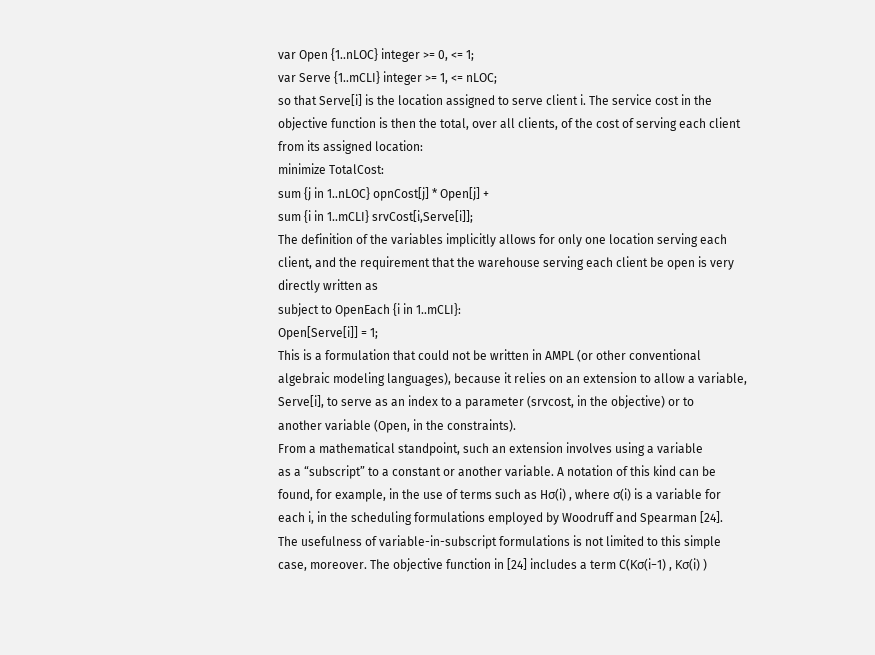var Open {1..nLOC} integer >= 0, <= 1;
var Serve {1..mCLI} integer >= 1, <= nLOC;
so that Serve[i] is the location assigned to serve client i. The service cost in the
objective function is then the total, over all clients, of the cost of serving each client
from its assigned location:
minimize TotalCost:
sum {j in 1..nLOC} opnCost[j] * Open[j] +
sum {i in 1..mCLI} srvCost[i,Serve[i]];
The definition of the variables implicitly allows for only one location serving each
client, and the requirement that the warehouse serving each client be open is very
directly written as
subject to OpenEach {i in 1..mCLI}:
Open[Serve[i]] = 1;
This is a formulation that could not be written in AMPL (or other conventional
algebraic modeling languages), because it relies on an extension to allow a variable,
Serve[i], to serve as an index to a parameter (srvcost, in the objective) or to
another variable (Open, in the constraints).
From a mathematical standpoint, such an extension involves using a variable
as a “subscript” to a constant or another variable. A notation of this kind can be
found, for example, in the use of terms such as Hσ(i) , where σ(i) is a variable for
each i, in the scheduling formulations employed by Woodruff and Spearman [24].
The usefulness of variable-in-subscript formulations is not limited to this simple
case, moreover. The objective function in [24] includes a term C(Kσ(i−1) , Kσ(i) )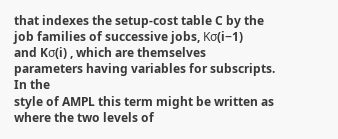that indexes the setup-cost table C by the job families of successive jobs, Kσ(i−1)
and Kσ(i) , which are themselves parameters having variables for subscripts. In the
style of AMPL this term might be written as
where the two levels of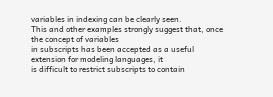variables in indexing can be clearly seen.
This and other examples strongly suggest that, once the concept of variables
in subscripts has been accepted as a useful extension for modeling languages, it
is difficult to restrict subscripts to contain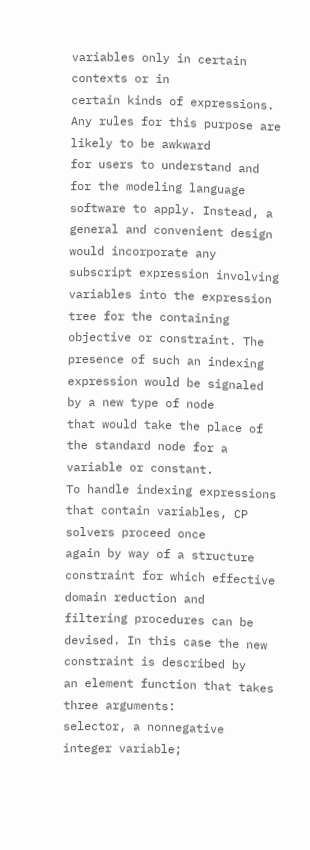variables only in certain contexts or in
certain kinds of expressions. Any rules for this purpose are likely to be awkward
for users to understand and for the modeling language software to apply. Instead, a
general and convenient design would incorporate any subscript expression involving
variables into the expression tree for the containing objective or constraint. The
presence of such an indexing expression would be signaled by a new type of node
that would take the place of the standard node for a variable or constant.
To handle indexing expressions that contain variables, CP solvers proceed once
again by way of a structure constraint for which effective domain reduction and
filtering procedures can be devised. In this case the new constraint is described by
an element function that takes three arguments:
selector, a nonnegative integer variable;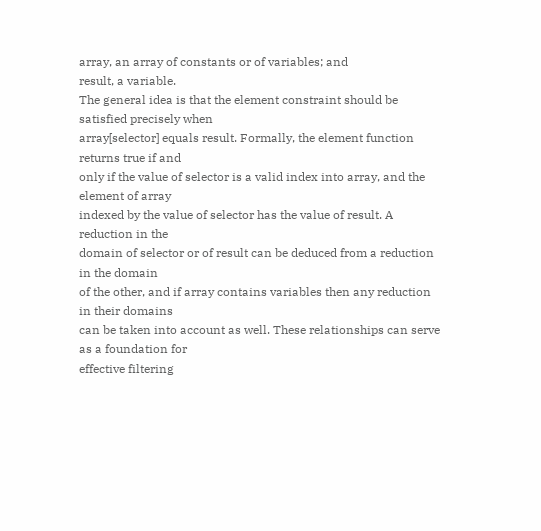array, an array of constants or of variables; and
result, a variable.
The general idea is that the element constraint should be satisfied precisely when
array[selector] equals result. Formally, the element function returns true if and
only if the value of selector is a valid index into array, and the element of array
indexed by the value of selector has the value of result. A reduction in the
domain of selector or of result can be deduced from a reduction in the domain
of the other, and if array contains variables then any reduction in their domains
can be taken into account as well. These relationships can serve as a foundation for
effective filtering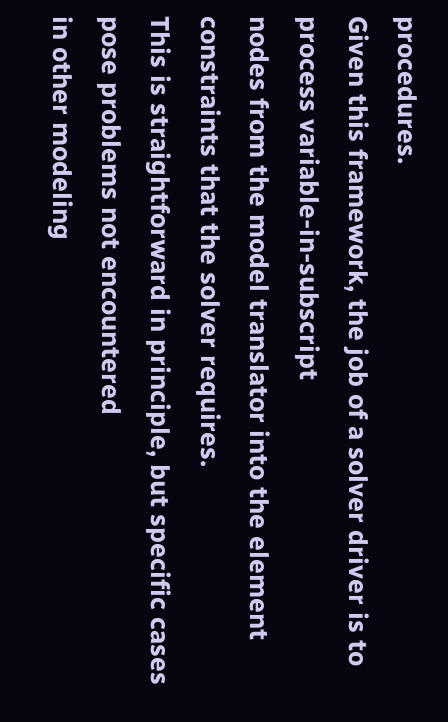procedures.
Given this framework, the job of a solver driver is to process variable-in-subscript
nodes from the model translator into the element constraints that the solver requires.
This is straightforward in principle, but specific cases pose problems not encountered
in other modeling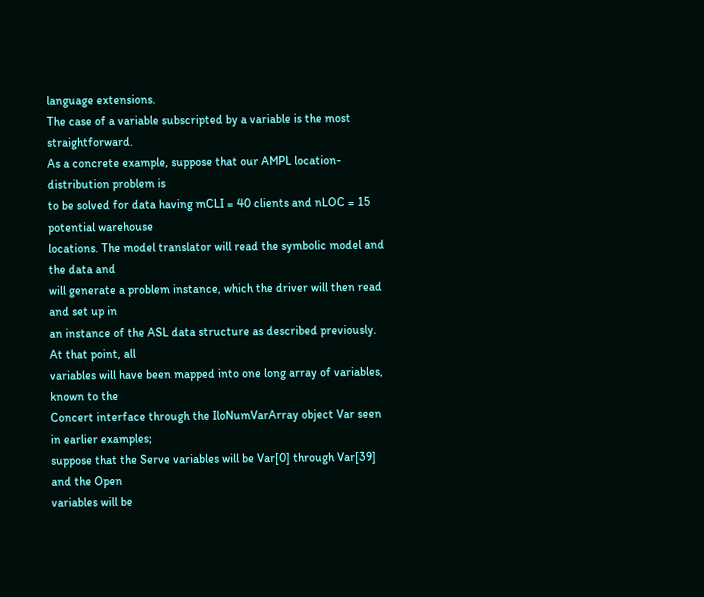language extensions.
The case of a variable subscripted by a variable is the most straightforward.
As a concrete example, suppose that our AMPL location-distribution problem is
to be solved for data having mCLI = 40 clients and nLOC = 15 potential warehouse
locations. The model translator will read the symbolic model and the data and
will generate a problem instance, which the driver will then read and set up in
an instance of the ASL data structure as described previously. At that point, all
variables will have been mapped into one long array of variables, known to the
Concert interface through the IloNumVarArray object Var seen in earlier examples;
suppose that the Serve variables will be Var[0] through Var[39] and the Open
variables will be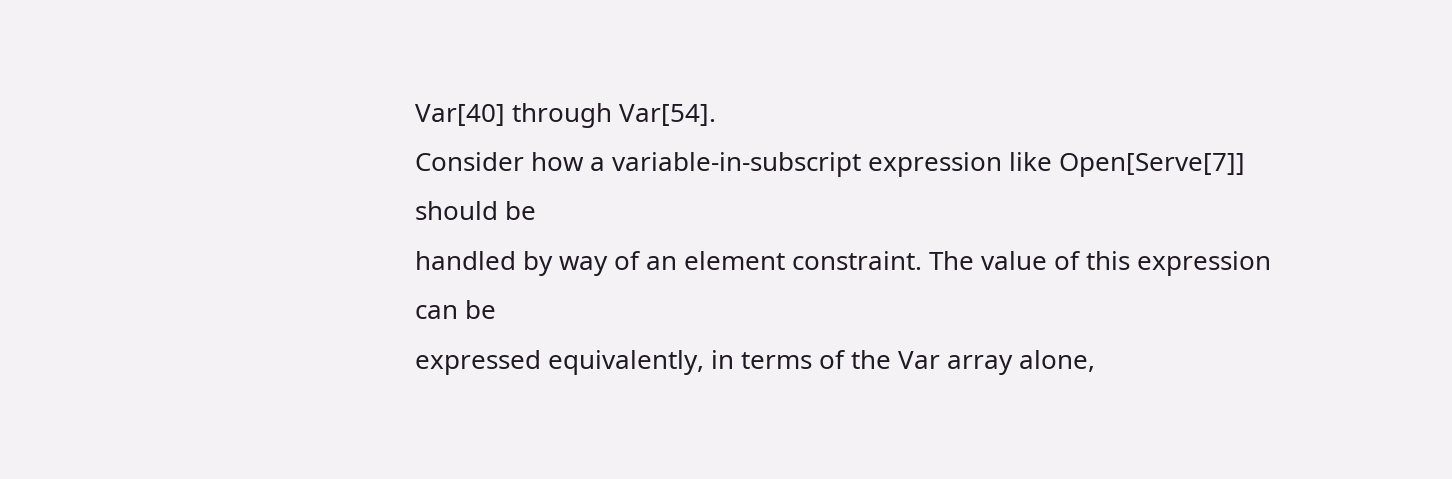Var[40] through Var[54].
Consider how a variable-in-subscript expression like Open[Serve[7]] should be
handled by way of an element constraint. The value of this expression can be
expressed equivalently, in terms of the Var array alone,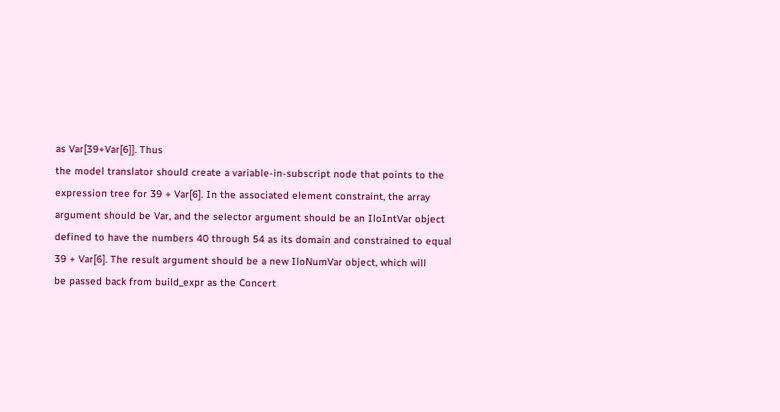as Var[39+Var[6]]. Thus
the model translator should create a variable-in-subscript node that points to the
expression tree for 39 + Var[6]. In the associated element constraint, the array
argument should be Var, and the selector argument should be an IloIntVar object
defined to have the numbers 40 through 54 as its domain and constrained to equal
39 + Var[6]. The result argument should be a new IloNumVar object, which will
be passed back from build_expr as the Concert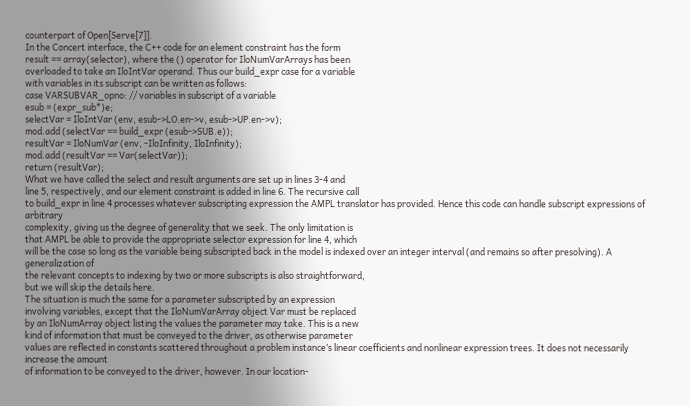counterpart of Open[Serve[7]].
In the Concert interface, the C++ code for an element constraint has the form
result == array(selector), where the () operator for IloNumVarArrays has been
overloaded to take an IloIntVar operand. Thus our build_expr case for a variable
with variables in its subscript can be written as follows:
case VARSUBVAR_opno: // variables in subscript of a variable
esub = (expr_sub*)e;
selectVar = IloIntVar (env, esub->LO.en->v, esub->UP.en->v);
mod.add (selectVar == build_expr (esub->SUB.e));
resultVar = IloNumVar (env, -IloInfinity, IloInfinity);
mod.add (resultVar == Var(selectVar));
return (resultVar);
What we have called the select and result arguments are set up in lines 3-4 and
line 5, respectively, and our element constraint is added in line 6. The recursive call
to build_expr in line 4 processes whatever subscripting expression the AMPL translator has provided. Hence this code can handle subscript expressions of arbitrary
complexity, giving us the degree of generality that we seek. The only limitation is
that AMPL be able to provide the appropriate selector expression for line 4, which
will be the case so long as the variable being subscripted back in the model is indexed over an integer interval (and remains so after presolving). A generalization of
the relevant concepts to indexing by two or more subscripts is also straightforward,
but we will skip the details here.
The situation is much the same for a parameter subscripted by an expression
involving variables, except that the IloNumVarArray object Var must be replaced
by an IloNumArray object listing the values the parameter may take. This is a new
kind of information that must be conveyed to the driver, as otherwise parameter
values are reflected in constants scattered throughout a problem instance’s linear coefficients and nonlinear expression trees. It does not necessarily increase the amount
of information to be conveyed to the driver, however. In our location-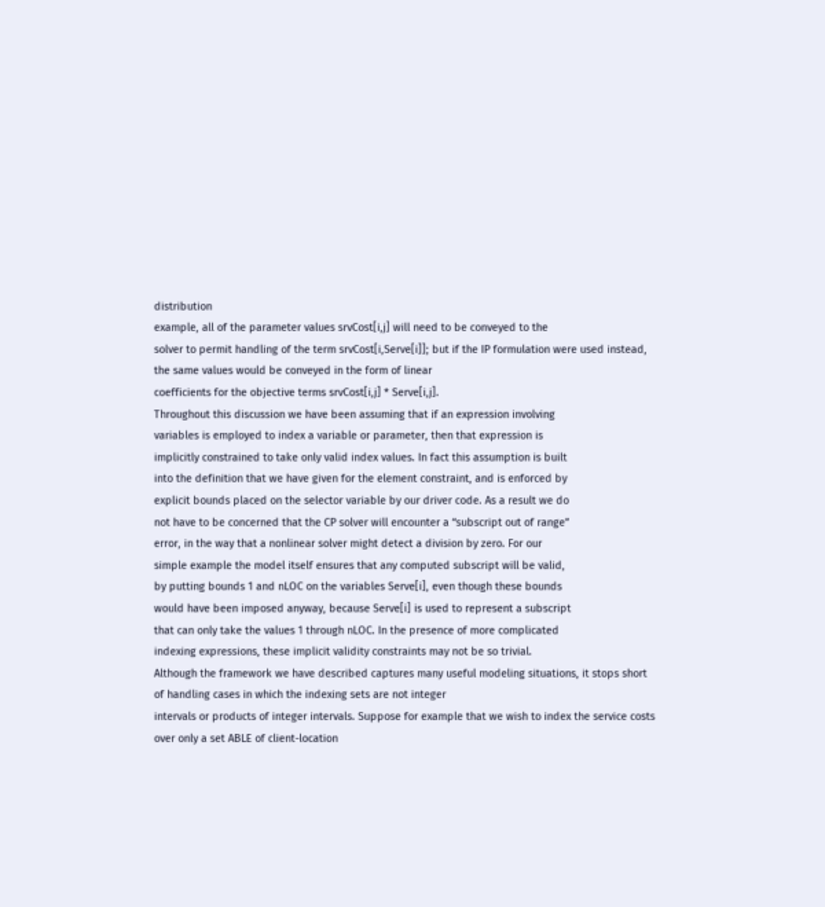distribution
example, all of the parameter values srvCost[i,j] will need to be conveyed to the
solver to permit handling of the term srvCost[i,Serve[i]]; but if the IP formulation were used instead, the same values would be conveyed in the form of linear
coefficients for the objective terms srvCost[i,j] * Serve[i,j].
Throughout this discussion we have been assuming that if an expression involving
variables is employed to index a variable or parameter, then that expression is
implicitly constrained to take only valid index values. In fact this assumption is built
into the definition that we have given for the element constraint, and is enforced by
explicit bounds placed on the selector variable by our driver code. As a result we do
not have to be concerned that the CP solver will encounter a “subscript out of range”
error, in the way that a nonlinear solver might detect a division by zero. For our
simple example the model itself ensures that any computed subscript will be valid,
by putting bounds 1 and nLOC on the variables Serve[i], even though these bounds
would have been imposed anyway, because Serve[i] is used to represent a subscript
that can only take the values 1 through nLOC. In the presence of more complicated
indexing expressions, these implicit validity constraints may not be so trivial.
Although the framework we have described captures many useful modeling situations, it stops short of handling cases in which the indexing sets are not integer
intervals or products of integer intervals. Suppose for example that we wish to index the service costs over only a set ABLE of client-location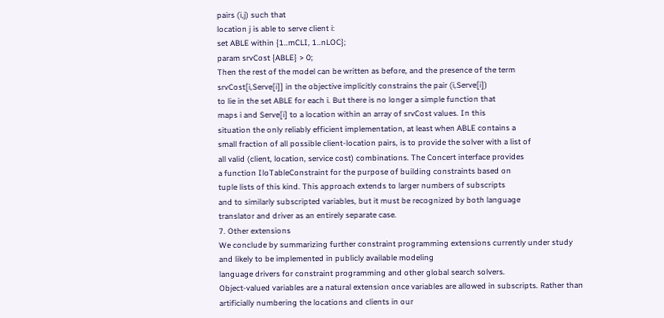pairs (i,j) such that
location j is able to serve client i:
set ABLE within {1..mCLI, 1..nLOC};
param srvCost {ABLE} > 0;
Then the rest of the model can be written as before, and the presence of the term
srvCost[i,Serve[i]] in the objective implicitly constrains the pair (i,Serve[i])
to lie in the set ABLE for each i. But there is no longer a simple function that
maps i and Serve[i] to a location within an array of srvCost values. In this
situation the only reliably efficient implementation, at least when ABLE contains a
small fraction of all possible client-location pairs, is to provide the solver with a list of
all valid (client, location, service cost) combinations. The Concert interface provides
a function IloTableConstraint for the purpose of building constraints based on
tuple lists of this kind. This approach extends to larger numbers of subscripts
and to similarly subscripted variables, but it must be recognized by both language
translator and driver as an entirely separate case.
7. Other extensions
We conclude by summarizing further constraint programming extensions currently under study and likely to be implemented in publicly available modeling
language drivers for constraint programming and other global search solvers.
Object-valued variables are a natural extension once variables are allowed in subscripts. Rather than artificially numbering the locations and clients in our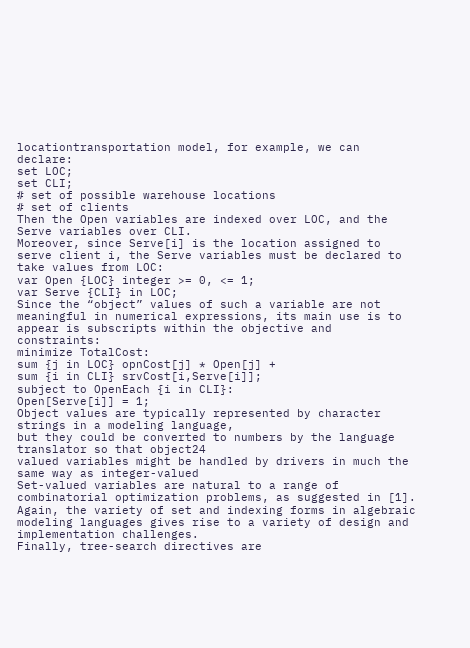locationtransportation model, for example, we can declare:
set LOC;
set CLI;
# set of possible warehouse locations
# set of clients
Then the Open variables are indexed over LOC, and the Serve variables over CLI.
Moreover, since Serve[i] is the location assigned to serve client i, the Serve variables must be declared to take values from LOC:
var Open {LOC} integer >= 0, <= 1;
var Serve {CLI} in LOC;
Since the “object” values of such a variable are not meaningful in numerical expressions, its main use is to appear is subscripts within the objective and constraints:
minimize TotalCost:
sum {j in LOC} opnCost[j] * Open[j] +
sum {i in CLI} srvCost[i,Serve[i]];
subject to OpenEach {i in CLI}:
Open[Serve[i]] = 1;
Object values are typically represented by character strings in a modeling language,
but they could be converted to numbers by the language translator so that object24
valued variables might be handled by drivers in much the same way as integer-valued
Set-valued variables are natural to a range of combinatorial optimization problems, as suggested in [1]. Again, the variety of set and indexing forms in algebraic
modeling languages gives rise to a variety of design and implementation challenges.
Finally, tree-search directives are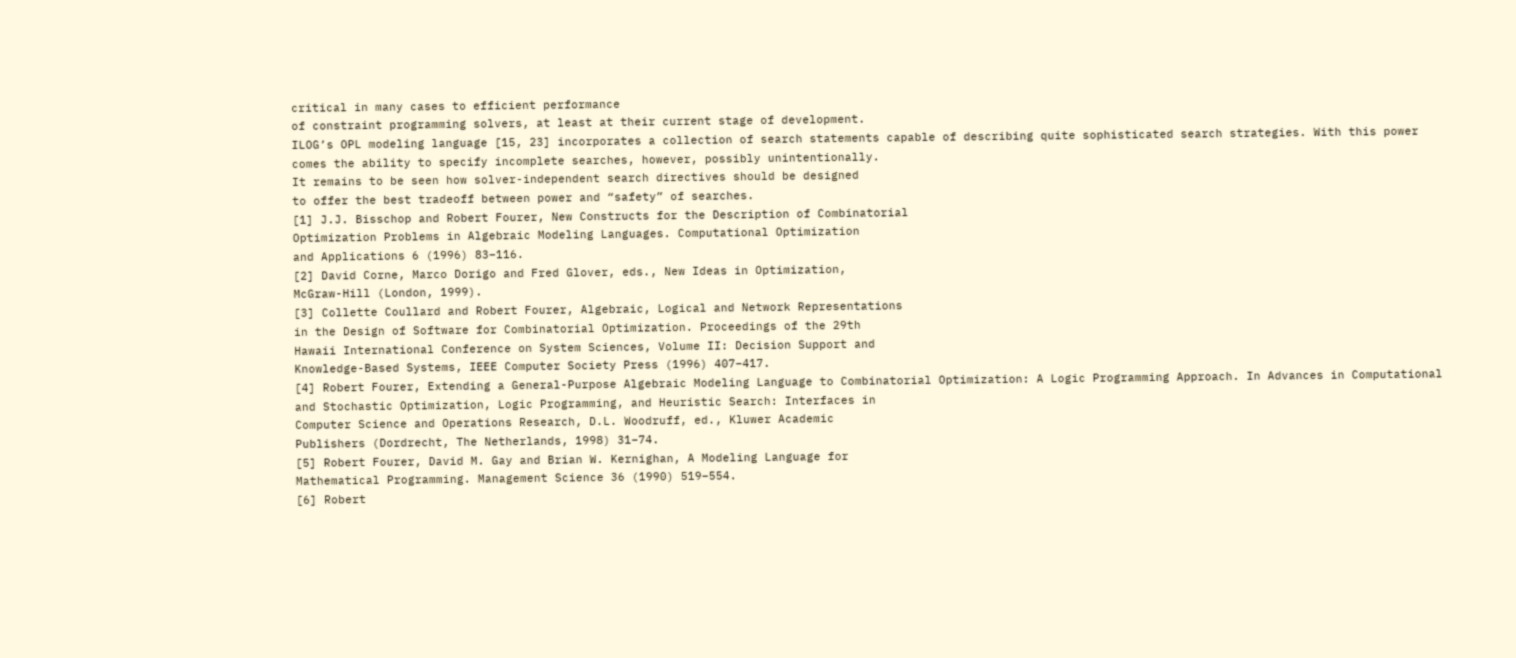critical in many cases to efficient performance
of constraint programming solvers, at least at their current stage of development.
ILOG’s OPL modeling language [15, 23] incorporates a collection of search statements capable of describing quite sophisticated search strategies. With this power
comes the ability to specify incomplete searches, however, possibly unintentionally.
It remains to be seen how solver-independent search directives should be designed
to offer the best tradeoff between power and “safety” of searches.
[1] J.J. Bisschop and Robert Fourer, New Constructs for the Description of Combinatorial
Optimization Problems in Algebraic Modeling Languages. Computational Optimization
and Applications 6 (1996) 83–116.
[2] David Corne, Marco Dorigo and Fred Glover, eds., New Ideas in Optimization,
McGraw-Hill (London, 1999).
[3] Collette Coullard and Robert Fourer, Algebraic, Logical and Network Representations
in the Design of Software for Combinatorial Optimization. Proceedings of the 29th
Hawaii International Conference on System Sciences, Volume II: Decision Support and
Knowledge-Based Systems, IEEE Computer Society Press (1996) 407–417.
[4] Robert Fourer, Extending a General-Purpose Algebraic Modeling Language to Combinatorial Optimization: A Logic Programming Approach. In Advances in Computational
and Stochastic Optimization, Logic Programming, and Heuristic Search: Interfaces in
Computer Science and Operations Research, D.L. Woodruff, ed., Kluwer Academic
Publishers (Dordrecht, The Netherlands, 1998) 31–74.
[5] Robert Fourer, David M. Gay and Brian W. Kernighan, A Modeling Language for
Mathematical Programming. Management Science 36 (1990) 519–554.
[6] Robert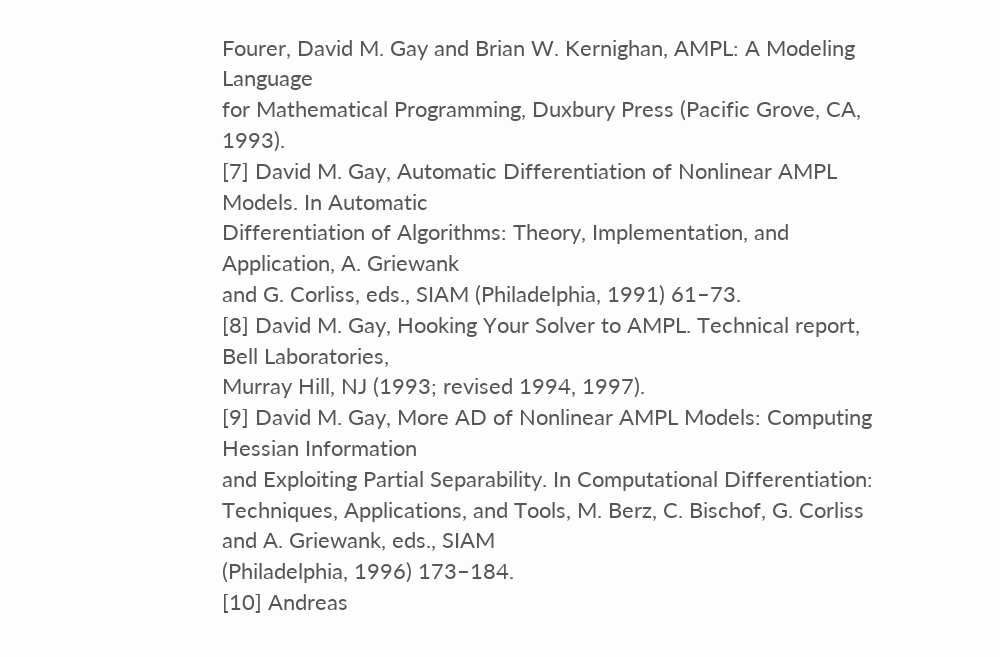Fourer, David M. Gay and Brian W. Kernighan, AMPL: A Modeling Language
for Mathematical Programming, Duxbury Press (Pacific Grove, CA, 1993).
[7] David M. Gay, Automatic Differentiation of Nonlinear AMPL Models. In Automatic
Differentiation of Algorithms: Theory, Implementation, and Application, A. Griewank
and G. Corliss, eds., SIAM (Philadelphia, 1991) 61–73.
[8] David M. Gay, Hooking Your Solver to AMPL. Technical report, Bell Laboratories,
Murray Hill, NJ (1993; revised 1994, 1997).
[9] David M. Gay, More AD of Nonlinear AMPL Models: Computing Hessian Information
and Exploiting Partial Separability. In Computational Differentiation: Techniques, Applications, and Tools, M. Berz, C. Bischof, G. Corliss and A. Griewank, eds., SIAM
(Philadelphia, 1996) 173–184.
[10] Andreas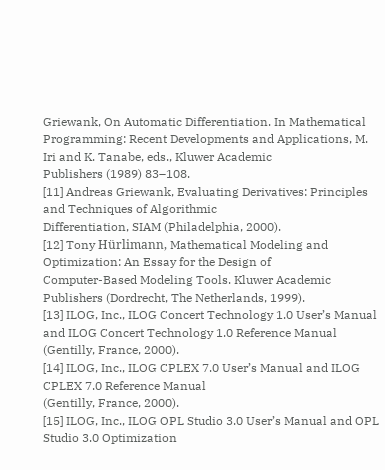Griewank, On Automatic Differentiation. In Mathematical Programming: Recent Developments and Applications, M. Iri and K. Tanabe, eds., Kluwer Academic
Publishers (1989) 83–108.
[11] Andreas Griewank, Evaluating Derivatives: Principles and Techniques of Algorithmic
Differentiation, SIAM (Philadelphia, 2000).
[12] Tony Hürlimann, Mathematical Modeling and Optimization: An Essay for the Design of
Computer-Based Modeling Tools. Kluwer Academic Publishers (Dordrecht, The Netherlands, 1999).
[13] ILOG, Inc., ILOG Concert Technology 1.0 User’s Manual and ILOG Concert Technology 1.0 Reference Manual (Gentilly, France, 2000).
[14] ILOG, Inc., ILOG CPLEX 7.0 User’s Manual and ILOG CPLEX 7.0 Reference Manual
(Gentilly, France, 2000).
[15] ILOG, Inc., ILOG OPL Studio 3.0 User’s Manual and OPL Studio 3.0 Optimization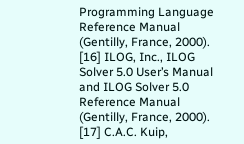Programming Language Reference Manual (Gentilly, France, 2000).
[16] ILOG, Inc., ILOG Solver 5.0 User’s Manual and ILOG Solver 5.0 Reference Manual
(Gentilly, France, 2000).
[17] C.A.C. Kuip,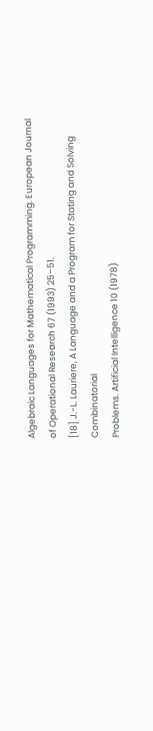Algebraic Languages for Mathematical Programming. European Journal
of Operational Research 67 (1993) 25–51.
[18] J.-L. Lauriere, A Language and a Program for Stating and Solving Combinatorial
Problems. Artificial Intelligence 10 (1978)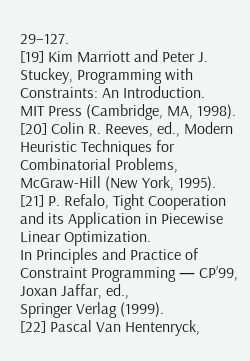29–127.
[19] Kim Marriott and Peter J. Stuckey, Programming with Constraints: An Introduction.
MIT Press (Cambridge, MA, 1998).
[20] Colin R. Reeves, ed., Modern Heuristic Techniques for Combinatorial Problems,
McGraw-Hill (New York, 1995).
[21] P. Refalo, Tight Cooperation and its Application in Piecewise Linear Optimization.
In Principles and Practice of Constraint Programming — CP’99, Joxan Jaffar, ed.,
Springer Verlag (1999).
[22] Pascal Van Hentenryck,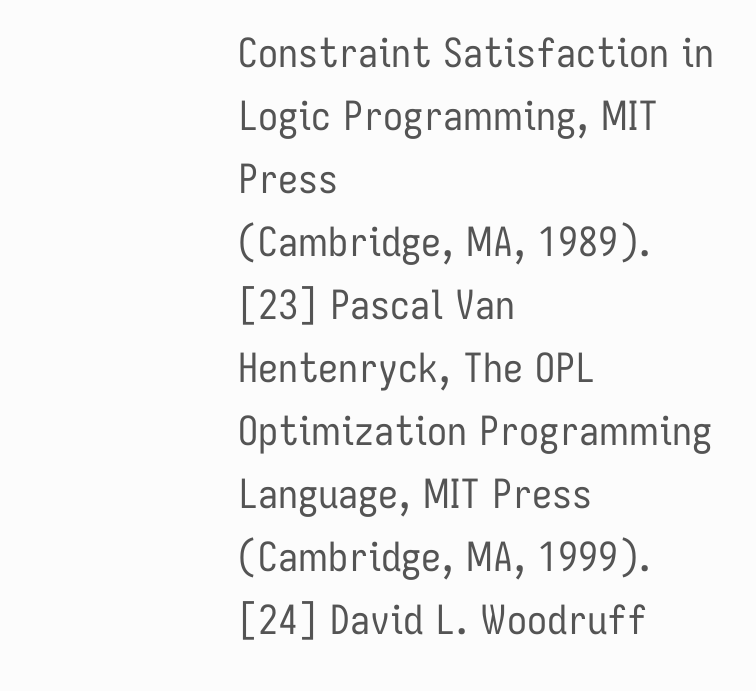Constraint Satisfaction in Logic Programming, MIT Press
(Cambridge, MA, 1989).
[23] Pascal Van Hentenryck, The OPL Optimization Programming Language, MIT Press
(Cambridge, MA, 1999).
[24] David L. Woodruff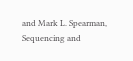and Mark L. Spearman, Sequencing and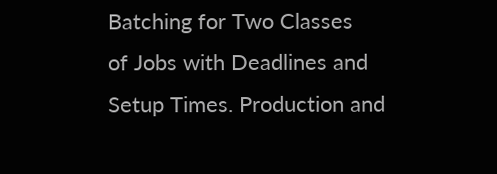Batching for Two Classes
of Jobs with Deadlines and Setup Times. Production and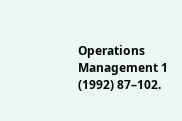Operations Management 1
(1992) 87–102.